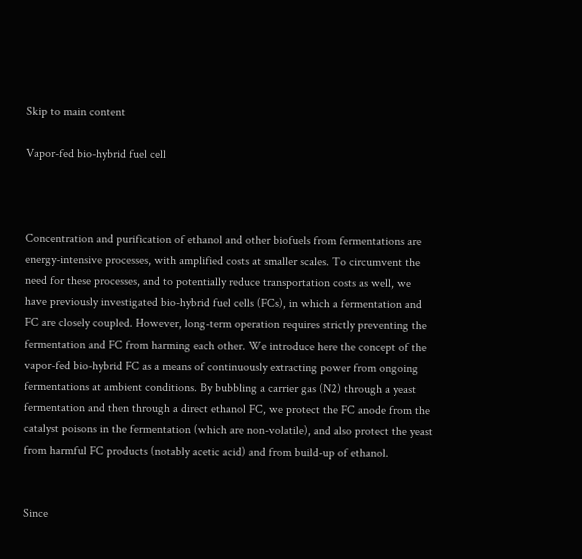Skip to main content

Vapor-fed bio-hybrid fuel cell



Concentration and purification of ethanol and other biofuels from fermentations are energy-intensive processes, with amplified costs at smaller scales. To circumvent the need for these processes, and to potentially reduce transportation costs as well, we have previously investigated bio-hybrid fuel cells (FCs), in which a fermentation and FC are closely coupled. However, long-term operation requires strictly preventing the fermentation and FC from harming each other. We introduce here the concept of the vapor-fed bio-hybrid FC as a means of continuously extracting power from ongoing fermentations at ambient conditions. By bubbling a carrier gas (N2) through a yeast fermentation and then through a direct ethanol FC, we protect the FC anode from the catalyst poisons in the fermentation (which are non-volatile), and also protect the yeast from harmful FC products (notably acetic acid) and from build-up of ethanol.


Since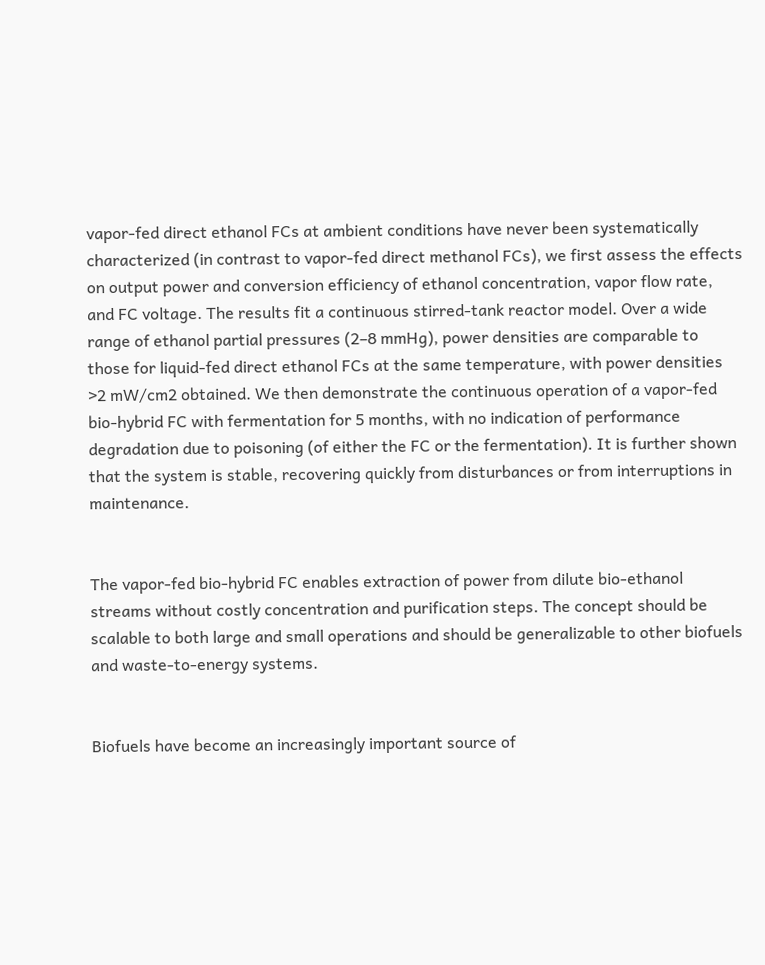vapor-fed direct ethanol FCs at ambient conditions have never been systematically characterized (in contrast to vapor-fed direct methanol FCs), we first assess the effects on output power and conversion efficiency of ethanol concentration, vapor flow rate, and FC voltage. The results fit a continuous stirred-tank reactor model. Over a wide range of ethanol partial pressures (2–8 mmHg), power densities are comparable to those for liquid-fed direct ethanol FCs at the same temperature, with power densities >2 mW/cm2 obtained. We then demonstrate the continuous operation of a vapor-fed bio-hybrid FC with fermentation for 5 months, with no indication of performance degradation due to poisoning (of either the FC or the fermentation). It is further shown that the system is stable, recovering quickly from disturbances or from interruptions in maintenance.


The vapor-fed bio-hybrid FC enables extraction of power from dilute bio-ethanol streams without costly concentration and purification steps. The concept should be scalable to both large and small operations and should be generalizable to other biofuels and waste-to-energy systems.


Biofuels have become an increasingly important source of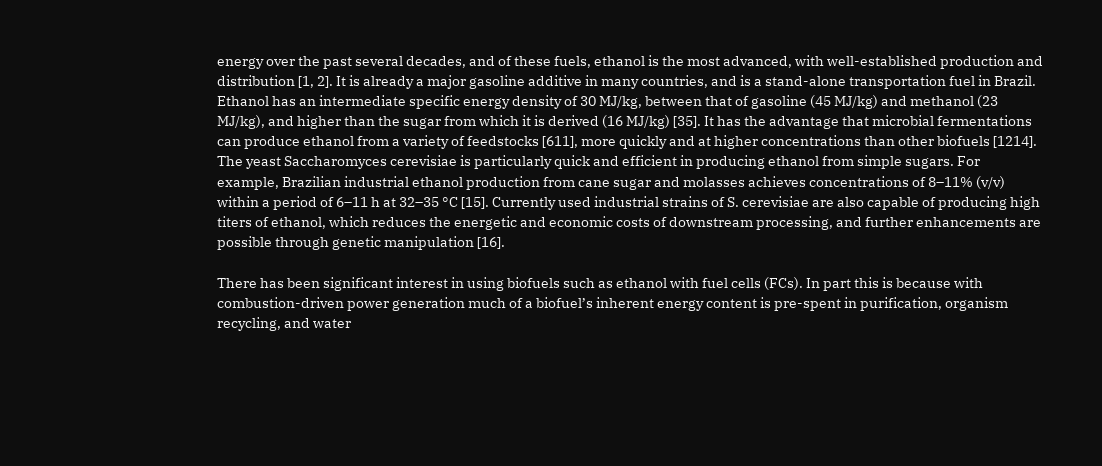energy over the past several decades, and of these fuels, ethanol is the most advanced, with well-established production and distribution [1, 2]. It is already a major gasoline additive in many countries, and is a stand-alone transportation fuel in Brazil. Ethanol has an intermediate specific energy density of 30 MJ/kg, between that of gasoline (45 MJ/kg) and methanol (23 MJ/kg), and higher than the sugar from which it is derived (16 MJ/kg) [35]. It has the advantage that microbial fermentations can produce ethanol from a variety of feedstocks [611], more quickly and at higher concentrations than other biofuels [1214]. The yeast Saccharomyces cerevisiae is particularly quick and efficient in producing ethanol from simple sugars. For example, Brazilian industrial ethanol production from cane sugar and molasses achieves concentrations of 8–11% (v/v) within a period of 6–11 h at 32–35 °C [15]. Currently used industrial strains of S. cerevisiae are also capable of producing high titers of ethanol, which reduces the energetic and economic costs of downstream processing, and further enhancements are possible through genetic manipulation [16].

There has been significant interest in using biofuels such as ethanol with fuel cells (FCs). In part this is because with combustion-driven power generation much of a biofuel’s inherent energy content is pre-spent in purification, organism recycling, and water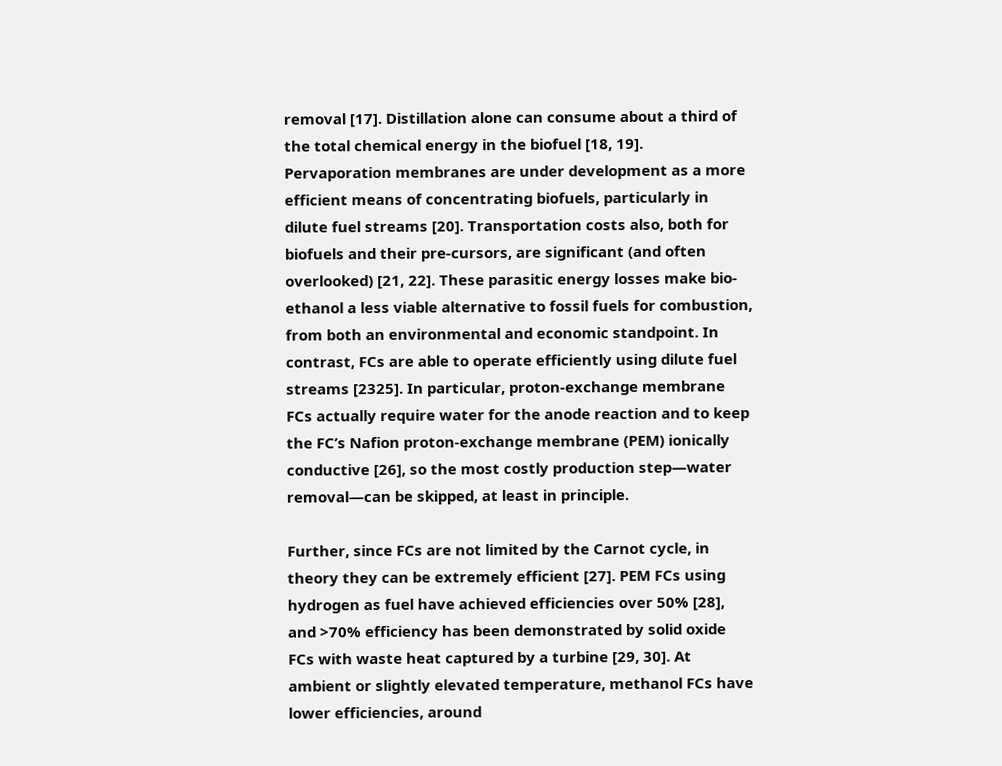removal [17]. Distillation alone can consume about a third of the total chemical energy in the biofuel [18, 19]. Pervaporation membranes are under development as a more efficient means of concentrating biofuels, particularly in dilute fuel streams [20]. Transportation costs also, both for biofuels and their pre-cursors, are significant (and often overlooked) [21, 22]. These parasitic energy losses make bio-ethanol a less viable alternative to fossil fuels for combustion, from both an environmental and economic standpoint. In contrast, FCs are able to operate efficiently using dilute fuel streams [2325]. In particular, proton-exchange membrane FCs actually require water for the anode reaction and to keep the FC’s Nafion proton-exchange membrane (PEM) ionically conductive [26], so the most costly production step—water removal—can be skipped, at least in principle.

Further, since FCs are not limited by the Carnot cycle, in theory they can be extremely efficient [27]. PEM FCs using hydrogen as fuel have achieved efficiencies over 50% [28], and >70% efficiency has been demonstrated by solid oxide FCs with waste heat captured by a turbine [29, 30]. At ambient or slightly elevated temperature, methanol FCs have lower efficiencies, around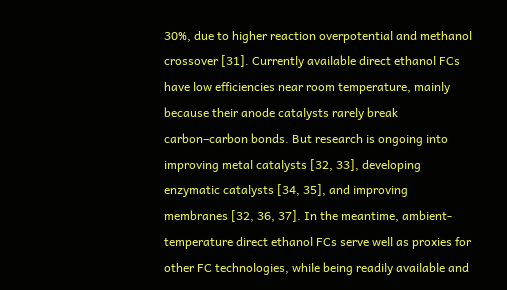30%, due to higher reaction overpotential and methanol crossover [31]. Currently available direct ethanol FCs have low efficiencies near room temperature, mainly because their anode catalysts rarely break carbon–carbon bonds. But research is ongoing into improving metal catalysts [32, 33], developing enzymatic catalysts [34, 35], and improving membranes [32, 36, 37]. In the meantime, ambient-temperature direct ethanol FCs serve well as proxies for other FC technologies, while being readily available and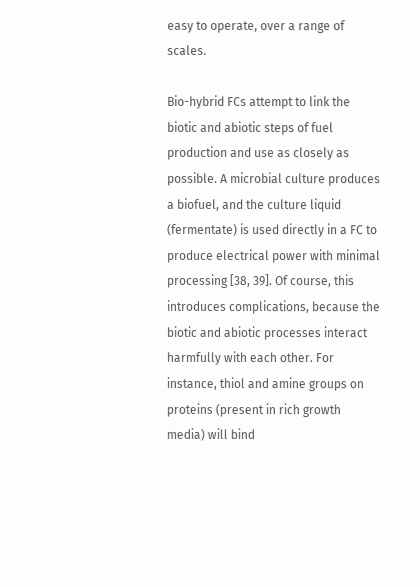easy to operate, over a range of scales.

Bio-hybrid FCs attempt to link the biotic and abiotic steps of fuel production and use as closely as possible. A microbial culture produces a biofuel, and the culture liquid (fermentate) is used directly in a FC to produce electrical power with minimal processing [38, 39]. Of course, this introduces complications, because the biotic and abiotic processes interact harmfully with each other. For instance, thiol and amine groups on proteins (present in rich growth media) will bind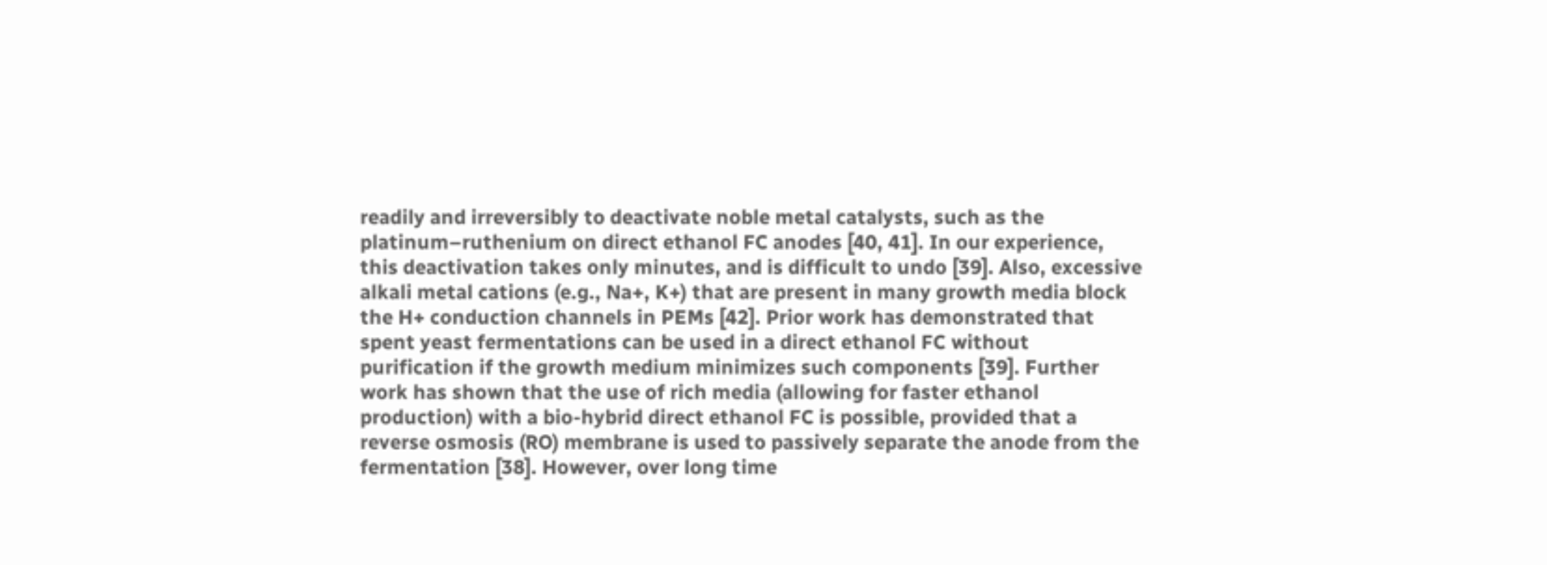readily and irreversibly to deactivate noble metal catalysts, such as the platinum–ruthenium on direct ethanol FC anodes [40, 41]. In our experience, this deactivation takes only minutes, and is difficult to undo [39]. Also, excessive alkali metal cations (e.g., Na+, K+) that are present in many growth media block the H+ conduction channels in PEMs [42]. Prior work has demonstrated that spent yeast fermentations can be used in a direct ethanol FC without purification if the growth medium minimizes such components [39]. Further work has shown that the use of rich media (allowing for faster ethanol production) with a bio-hybrid direct ethanol FC is possible, provided that a reverse osmosis (RO) membrane is used to passively separate the anode from the fermentation [38]. However, over long time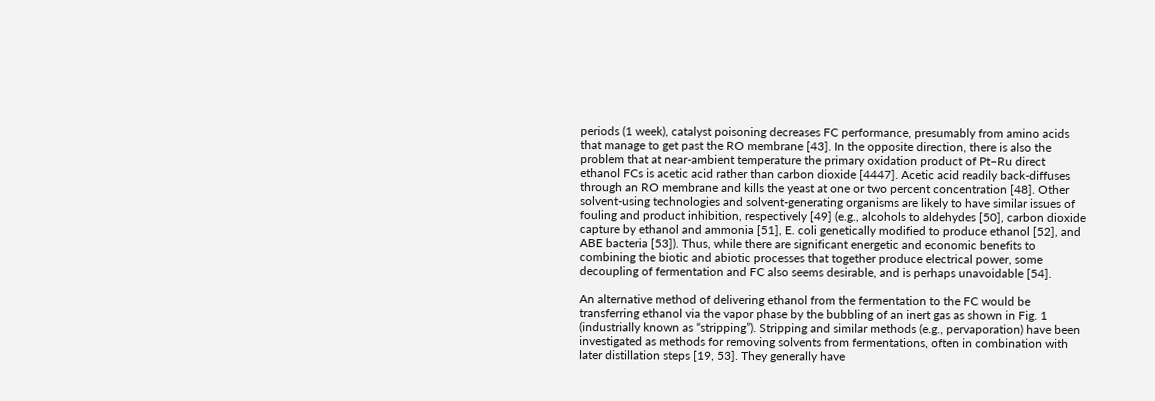periods (1 week), catalyst poisoning decreases FC performance, presumably from amino acids that manage to get past the RO membrane [43]. In the opposite direction, there is also the problem that at near-ambient temperature the primary oxidation product of Pt–Ru direct ethanol FCs is acetic acid rather than carbon dioxide [4447]. Acetic acid readily back-diffuses through an RO membrane and kills the yeast at one or two percent concentration [48]. Other solvent-using technologies and solvent-generating organisms are likely to have similar issues of fouling and product inhibition, respectively [49] (e.g., alcohols to aldehydes [50], carbon dioxide capture by ethanol and ammonia [51], E. coli genetically modified to produce ethanol [52], and ABE bacteria [53]). Thus, while there are significant energetic and economic benefits to combining the biotic and abiotic processes that together produce electrical power, some decoupling of fermentation and FC also seems desirable, and is perhaps unavoidable [54].

An alternative method of delivering ethanol from the fermentation to the FC would be transferring ethanol via the vapor phase by the bubbling of an inert gas as shown in Fig. 1 (industrially known as “stripping”). Stripping and similar methods (e.g., pervaporation) have been investigated as methods for removing solvents from fermentations, often in combination with later distillation steps [19, 53]. They generally have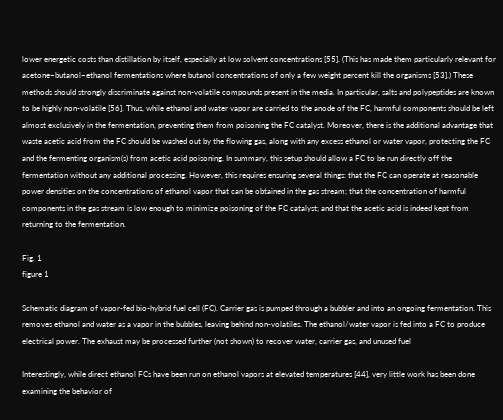lower energetic costs than distillation by itself, especially at low solvent concentrations [55]. (This has made them particularly relevant for acetone–butanol–ethanol fermentations where butanol concentrations of only a few weight percent kill the organisms [53].) These methods should strongly discriminate against non-volatile compounds present in the media. In particular, salts and polypeptides are known to be highly non-volatile [56]. Thus, while ethanol and water vapor are carried to the anode of the FC, harmful components should be left almost exclusively in the fermentation, preventing them from poisoning the FC catalyst. Moreover, there is the additional advantage that waste acetic acid from the FC should be washed out by the flowing gas, along with any excess ethanol or water vapor, protecting the FC and the fermenting organism(s) from acetic acid poisoning. In summary, this setup should allow a FC to be run directly off the fermentation without any additional processing. However, this requires ensuring several things: that the FC can operate at reasonable power densities on the concentrations of ethanol vapor that can be obtained in the gas stream; that the concentration of harmful components in the gas stream is low enough to minimize poisoning of the FC catalyst; and that the acetic acid is indeed kept from returning to the fermentation.

Fig. 1
figure 1

Schematic diagram of vapor-fed bio-hybrid fuel cell (FC). Carrier gas is pumped through a bubbler and into an ongoing fermentation. This removes ethanol and water as a vapor in the bubbles, leaving behind non-volatiles. The ethanol/water vapor is fed into a FC to produce electrical power. The exhaust may be processed further (not shown) to recover water, carrier gas, and unused fuel

Interestingly, while direct ethanol FCs have been run on ethanol vapors at elevated temperatures [44], very little work has been done examining the behavior of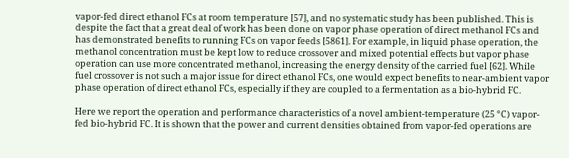vapor-fed direct ethanol FCs at room temperature [57], and no systematic study has been published. This is despite the fact that a great deal of work has been done on vapor phase operation of direct methanol FCs and has demonstrated benefits to running FCs on vapor feeds [5861]. For example, in liquid phase operation, the methanol concentration must be kept low to reduce crossover and mixed potential effects but vapor phase operation can use more concentrated methanol, increasing the energy density of the carried fuel [62]. While fuel crossover is not such a major issue for direct ethanol FCs, one would expect benefits to near-ambient vapor phase operation of direct ethanol FCs, especially if they are coupled to a fermentation as a bio-hybrid FC.

Here we report the operation and performance characteristics of a novel ambient-temperature (25 °C) vapor-fed bio-hybrid FC. It is shown that the power and current densities obtained from vapor-fed operations are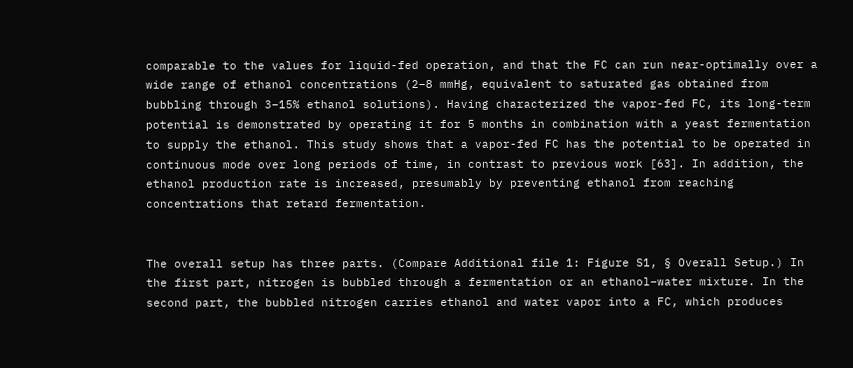comparable to the values for liquid-fed operation, and that the FC can run near-optimally over a wide range of ethanol concentrations (2–8 mmHg, equivalent to saturated gas obtained from bubbling through 3–15% ethanol solutions). Having characterized the vapor-fed FC, its long-term potential is demonstrated by operating it for 5 months in combination with a yeast fermentation to supply the ethanol. This study shows that a vapor-fed FC has the potential to be operated in continuous mode over long periods of time, in contrast to previous work [63]. In addition, the ethanol production rate is increased, presumably by preventing ethanol from reaching concentrations that retard fermentation.


The overall setup has three parts. (Compare Additional file 1: Figure S1, § Overall Setup.) In the first part, nitrogen is bubbled through a fermentation or an ethanol–water mixture. In the second part, the bubbled nitrogen carries ethanol and water vapor into a FC, which produces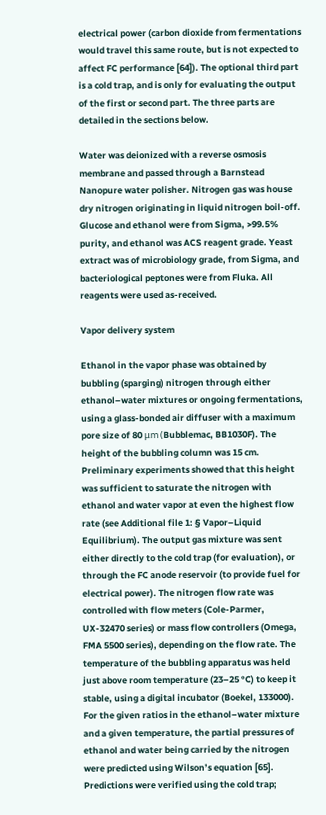electrical power (carbon dioxide from fermentations would travel this same route, but is not expected to affect FC performance [64]). The optional third part is a cold trap, and is only for evaluating the output of the first or second part. The three parts are detailed in the sections below.

Water was deionized with a reverse osmosis membrane and passed through a Barnstead Nanopure water polisher. Nitrogen gas was house dry nitrogen originating in liquid nitrogen boil-off. Glucose and ethanol were from Sigma, >99.5% purity, and ethanol was ACS reagent grade. Yeast extract was of microbiology grade, from Sigma, and bacteriological peptones were from Fluka. All reagents were used as-received.

Vapor delivery system

Ethanol in the vapor phase was obtained by bubbling (sparging) nitrogen through either ethanol–water mixtures or ongoing fermentations, using a glass-bonded air diffuser with a maximum pore size of 80 μm (Bubblemac, BB1030F). The height of the bubbling column was 15 cm. Preliminary experiments showed that this height was sufficient to saturate the nitrogen with ethanol and water vapor at even the highest flow rate (see Additional file 1: § Vapor–Liquid Equilibrium). The output gas mixture was sent either directly to the cold trap (for evaluation), or through the FC anode reservoir (to provide fuel for electrical power). The nitrogen flow rate was controlled with flow meters (Cole-Parmer, UX-32470 series) or mass flow controllers (Omega, FMA 5500 series), depending on the flow rate. The temperature of the bubbling apparatus was held just above room temperature (23–25 °C) to keep it stable, using a digital incubator (Boekel, 133000). For the given ratios in the ethanol–water mixture and a given temperature, the partial pressures of ethanol and water being carried by the nitrogen were predicted using Wilson’s equation [65]. Predictions were verified using the cold trap;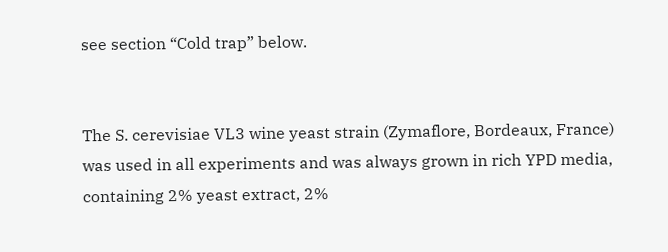see section “Cold trap” below.


The S. cerevisiae VL3 wine yeast strain (Zymaflore, Bordeaux, France) was used in all experiments and was always grown in rich YPD media, containing 2% yeast extract, 2%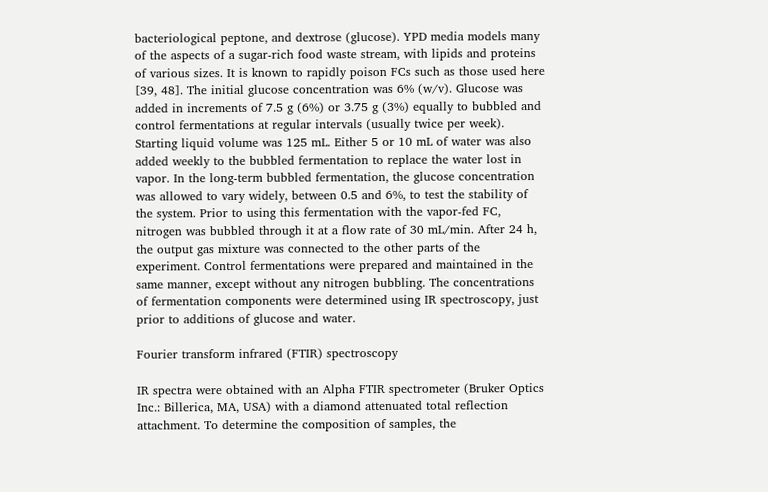bacteriological peptone, and dextrose (glucose). YPD media models many of the aspects of a sugar-rich food waste stream, with lipids and proteins of various sizes. It is known to rapidly poison FCs such as those used here [39, 48]. The initial glucose concentration was 6% (w/v). Glucose was added in increments of 7.5 g (6%) or 3.75 g (3%) equally to bubbled and control fermentations at regular intervals (usually twice per week). Starting liquid volume was 125 mL. Either 5 or 10 mL of water was also added weekly to the bubbled fermentation to replace the water lost in vapor. In the long-term bubbled fermentation, the glucose concentration was allowed to vary widely, between 0.5 and 6%, to test the stability of the system. Prior to using this fermentation with the vapor-fed FC, nitrogen was bubbled through it at a flow rate of 30 mL/min. After 24 h, the output gas mixture was connected to the other parts of the experiment. Control fermentations were prepared and maintained in the same manner, except without any nitrogen bubbling. The concentrations of fermentation components were determined using IR spectroscopy, just prior to additions of glucose and water.

Fourier transform infrared (FTIR) spectroscopy

IR spectra were obtained with an Alpha FTIR spectrometer (Bruker Optics Inc.: Billerica, MA, USA) with a diamond attenuated total reflection attachment. To determine the composition of samples, the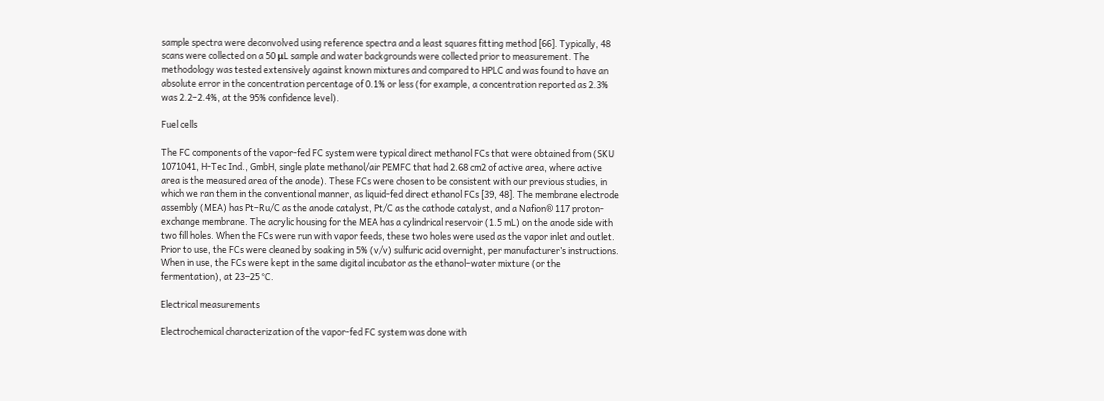sample spectra were deconvolved using reference spectra and a least squares fitting method [66]. Typically, 48 scans were collected on a 50 μL sample and water backgrounds were collected prior to measurement. The methodology was tested extensively against known mixtures and compared to HPLC and was found to have an absolute error in the concentration percentage of 0.1% or less (for example, a concentration reported as 2.3% was 2.2–2.4%, at the 95% confidence level).

Fuel cells

The FC components of the vapor-fed FC system were typical direct methanol FCs that were obtained from (SKU 1071041, H-Tec Ind., GmbH, single plate methanol/air PEMFC that had 2.68 cm2 of active area, where active area is the measured area of the anode). These FCs were chosen to be consistent with our previous studies, in which we ran them in the conventional manner, as liquid-fed direct ethanol FCs [39, 48]. The membrane electrode assembly (MEA) has Pt–Ru/C as the anode catalyst, Pt/C as the cathode catalyst, and a Nafion® 117 proton-exchange membrane. The acrylic housing for the MEA has a cylindrical reservoir (1.5 mL) on the anode side with two fill holes. When the FCs were run with vapor feeds, these two holes were used as the vapor inlet and outlet. Prior to use, the FCs were cleaned by soaking in 5% (v/v) sulfuric acid overnight, per manufacturer’s instructions. When in use, the FCs were kept in the same digital incubator as the ethanol–water mixture (or the fermentation), at 23‒25 °C.

Electrical measurements

Electrochemical characterization of the vapor-fed FC system was done with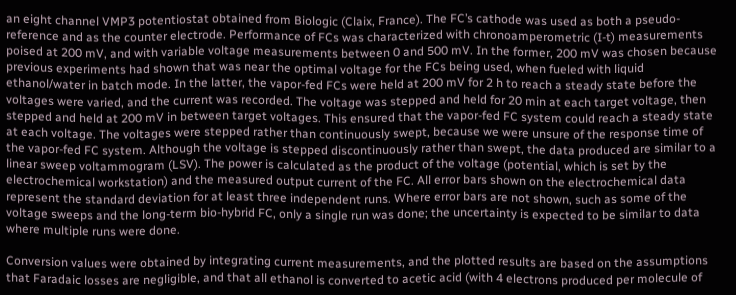an eight channel VMP3 potentiostat obtained from Biologic (Claix, France). The FC’s cathode was used as both a pseudo-reference and as the counter electrode. Performance of FCs was characterized with chronoamperometric (I-t) measurements poised at 200 mV, and with variable voltage measurements between 0 and 500 mV. In the former, 200 mV was chosen because previous experiments had shown that was near the optimal voltage for the FCs being used, when fueled with liquid ethanol/water in batch mode. In the latter, the vapor-fed FCs were held at 200 mV for 2 h to reach a steady state before the voltages were varied, and the current was recorded. The voltage was stepped and held for 20 min at each target voltage, then stepped and held at 200 mV in between target voltages. This ensured that the vapor-fed FC system could reach a steady state at each voltage. The voltages were stepped rather than continuously swept, because we were unsure of the response time of the vapor-fed FC system. Although the voltage is stepped discontinuously rather than swept, the data produced are similar to a linear sweep voltammogram (LSV). The power is calculated as the product of the voltage (potential, which is set by the electrochemical workstation) and the measured output current of the FC. All error bars shown on the electrochemical data represent the standard deviation for at least three independent runs. Where error bars are not shown, such as some of the voltage sweeps and the long-term bio-hybrid FC, only a single run was done; the uncertainty is expected to be similar to data where multiple runs were done.

Conversion values were obtained by integrating current measurements, and the plotted results are based on the assumptions that Faradaic losses are negligible, and that all ethanol is converted to acetic acid (with 4 electrons produced per molecule of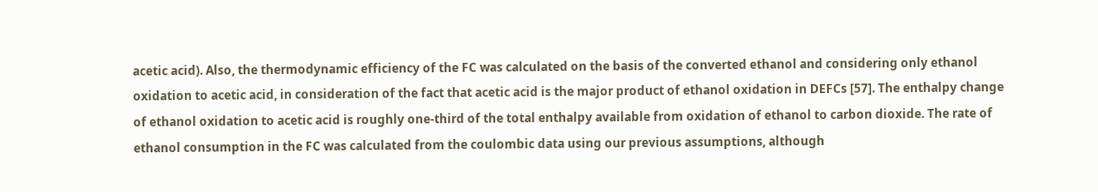acetic acid). Also, the thermodynamic efficiency of the FC was calculated on the basis of the converted ethanol and considering only ethanol oxidation to acetic acid, in consideration of the fact that acetic acid is the major product of ethanol oxidation in DEFCs [57]. The enthalpy change of ethanol oxidation to acetic acid is roughly one-third of the total enthalpy available from oxidation of ethanol to carbon dioxide. The rate of ethanol consumption in the FC was calculated from the coulombic data using our previous assumptions, although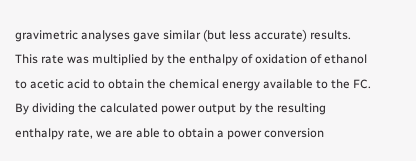gravimetric analyses gave similar (but less accurate) results. This rate was multiplied by the enthalpy of oxidation of ethanol to acetic acid to obtain the chemical energy available to the FC. By dividing the calculated power output by the resulting enthalpy rate, we are able to obtain a power conversion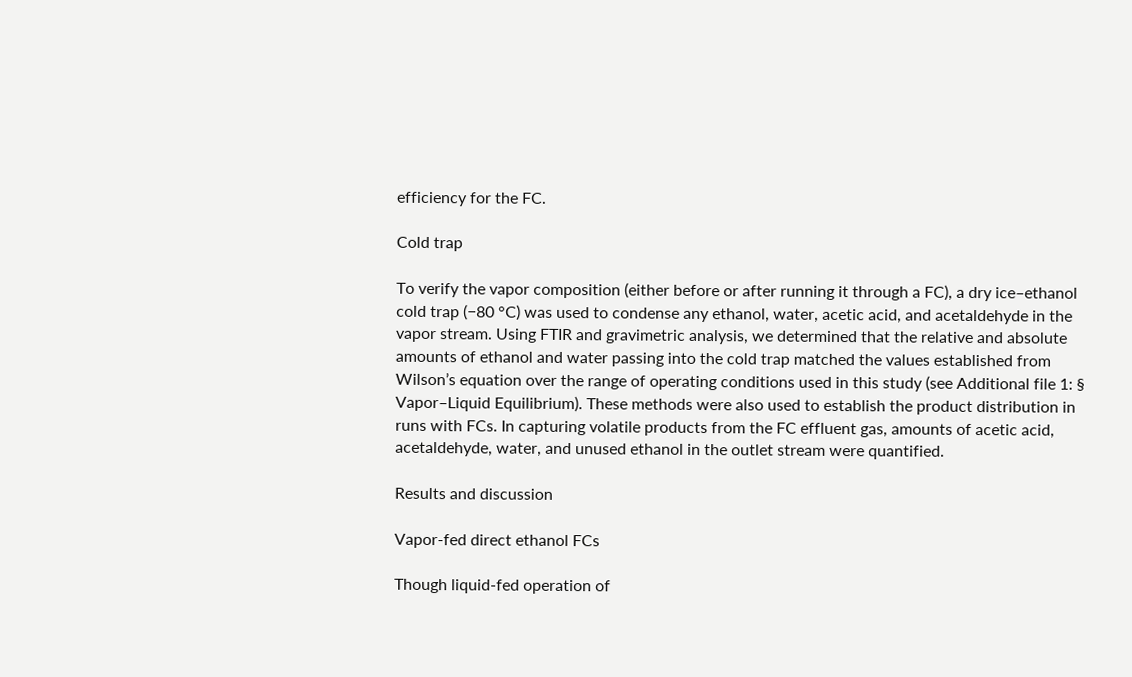efficiency for the FC.

Cold trap

To verify the vapor composition (either before or after running it through a FC), a dry ice–ethanol cold trap (−80 °C) was used to condense any ethanol, water, acetic acid, and acetaldehyde in the vapor stream. Using FTIR and gravimetric analysis, we determined that the relative and absolute amounts of ethanol and water passing into the cold trap matched the values established from Wilson’s equation over the range of operating conditions used in this study (see Additional file 1: § Vapor–Liquid Equilibrium). These methods were also used to establish the product distribution in runs with FCs. In capturing volatile products from the FC effluent gas, amounts of acetic acid, acetaldehyde, water, and unused ethanol in the outlet stream were quantified.

Results and discussion

Vapor-fed direct ethanol FCs

Though liquid-fed operation of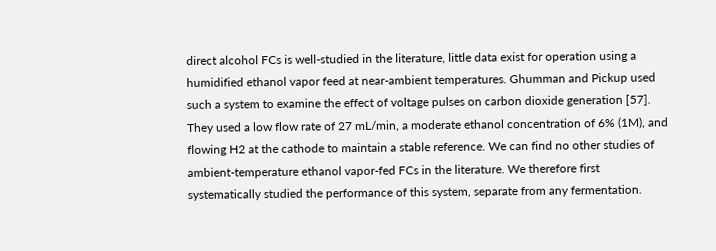direct alcohol FCs is well-studied in the literature, little data exist for operation using a humidified ethanol vapor feed at near-ambient temperatures. Ghumman and Pickup used such a system to examine the effect of voltage pulses on carbon dioxide generation [57]. They used a low flow rate of 27 mL/min, a moderate ethanol concentration of 6% (1M), and flowing H2 at the cathode to maintain a stable reference. We can find no other studies of ambient-temperature ethanol vapor-fed FCs in the literature. We therefore first systematically studied the performance of this system, separate from any fermentation.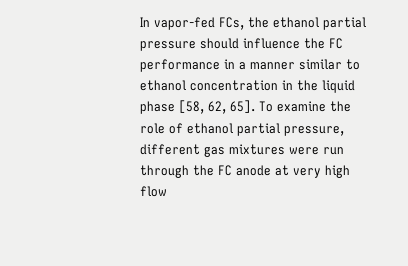In vapor-fed FCs, the ethanol partial pressure should influence the FC performance in a manner similar to ethanol concentration in the liquid phase [58, 62, 65]. To examine the role of ethanol partial pressure, different gas mixtures were run through the FC anode at very high flow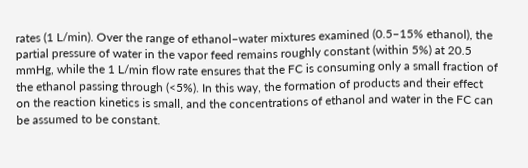rates (1 L/min). Over the range of ethanol–water mixtures examined (0.5–15% ethanol), the partial pressure of water in the vapor feed remains roughly constant (within 5%) at 20.5 mmHg, while the 1 L/min flow rate ensures that the FC is consuming only a small fraction of the ethanol passing through (<5%). In this way, the formation of products and their effect on the reaction kinetics is small, and the concentrations of ethanol and water in the FC can be assumed to be constant.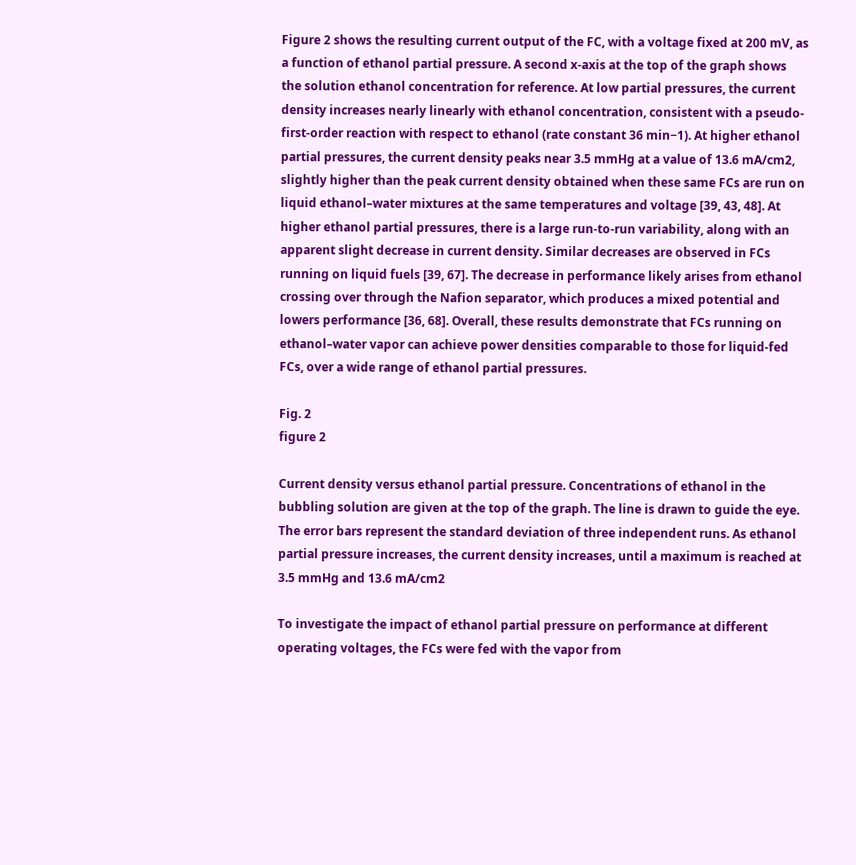Figure 2 shows the resulting current output of the FC, with a voltage fixed at 200 mV, as a function of ethanol partial pressure. A second x-axis at the top of the graph shows the solution ethanol concentration for reference. At low partial pressures, the current density increases nearly linearly with ethanol concentration, consistent with a pseudo-first-order reaction with respect to ethanol (rate constant 36 min−1). At higher ethanol partial pressures, the current density peaks near 3.5 mmHg at a value of 13.6 mA/cm2, slightly higher than the peak current density obtained when these same FCs are run on liquid ethanol–water mixtures at the same temperatures and voltage [39, 43, 48]. At higher ethanol partial pressures, there is a large run-to-run variability, along with an apparent slight decrease in current density. Similar decreases are observed in FCs running on liquid fuels [39, 67]. The decrease in performance likely arises from ethanol crossing over through the Nafion separator, which produces a mixed potential and lowers performance [36, 68]. Overall, these results demonstrate that FCs running on ethanol–water vapor can achieve power densities comparable to those for liquid-fed FCs, over a wide range of ethanol partial pressures.

Fig. 2
figure 2

Current density versus ethanol partial pressure. Concentrations of ethanol in the bubbling solution are given at the top of the graph. The line is drawn to guide the eye. The error bars represent the standard deviation of three independent runs. As ethanol partial pressure increases, the current density increases, until a maximum is reached at 3.5 mmHg and 13.6 mA/cm2

To investigate the impact of ethanol partial pressure on performance at different operating voltages, the FCs were fed with the vapor from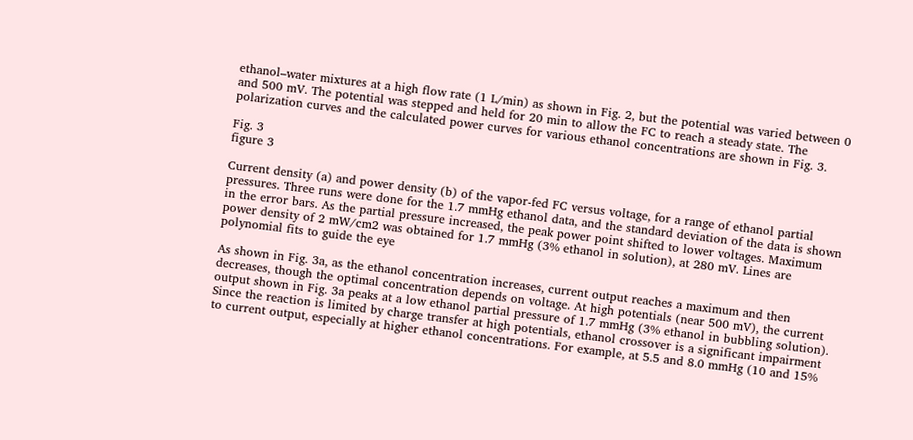ethanol–water mixtures at a high flow rate (1 L/min) as shown in Fig. 2, but the potential was varied between 0 and 500 mV. The potential was stepped and held for 20 min to allow the FC to reach a steady state. The polarization curves and the calculated power curves for various ethanol concentrations are shown in Fig. 3.

Fig. 3
figure 3

Current density (a) and power density (b) of the vapor-fed FC versus voltage, for a range of ethanol partial pressures. Three runs were done for the 1.7 mmHg ethanol data, and the standard deviation of the data is shown in the error bars. As the partial pressure increased, the peak power point shifted to lower voltages. Maximum power density of 2 mW/cm2 was obtained for 1.7 mmHg (3% ethanol in solution), at 280 mV. Lines are polynomial fits to guide the eye

As shown in Fig. 3a, as the ethanol concentration increases, current output reaches a maximum and then decreases, though the optimal concentration depends on voltage. At high potentials (near 500 mV), the current output shown in Fig. 3a peaks at a low ethanol partial pressure of 1.7 mmHg (3% ethanol in bubbling solution). Since the reaction is limited by charge transfer at high potentials, ethanol crossover is a significant impairment to current output, especially at higher ethanol concentrations. For example, at 5.5 and 8.0 mmHg (10 and 15%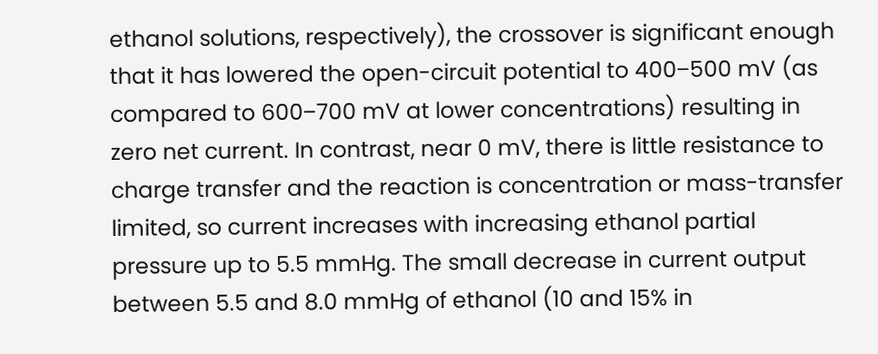ethanol solutions, respectively), the crossover is significant enough that it has lowered the open-circuit potential to 400‒500 mV (as compared to 600‒700 mV at lower concentrations) resulting in zero net current. In contrast, near 0 mV, there is little resistance to charge transfer and the reaction is concentration or mass-transfer limited, so current increases with increasing ethanol partial pressure up to 5.5 mmHg. The small decrease in current output between 5.5 and 8.0 mmHg of ethanol (10 and 15% in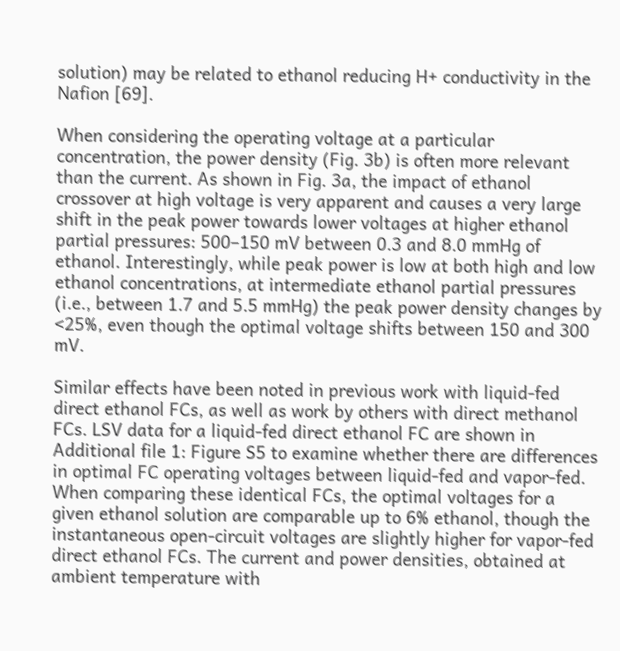solution) may be related to ethanol reducing H+ conductivity in the Nafion [69].

When considering the operating voltage at a particular concentration, the power density (Fig. 3b) is often more relevant than the current. As shown in Fig. 3a, the impact of ethanol crossover at high voltage is very apparent and causes a very large shift in the peak power towards lower voltages at higher ethanol partial pressures: 500–150 mV between 0.3 and 8.0 mmHg of ethanol. Interestingly, while peak power is low at both high and low ethanol concentrations, at intermediate ethanol partial pressures (i.e., between 1.7 and 5.5 mmHg) the peak power density changes by <25%, even though the optimal voltage shifts between 150 and 300 mV.

Similar effects have been noted in previous work with liquid-fed direct ethanol FCs, as well as work by others with direct methanol FCs. LSV data for a liquid-fed direct ethanol FC are shown in Additional file 1: Figure S5 to examine whether there are differences in optimal FC operating voltages between liquid-fed and vapor-fed. When comparing these identical FCs, the optimal voltages for a given ethanol solution are comparable up to 6% ethanol, though the instantaneous open-circuit voltages are slightly higher for vapor-fed direct ethanol FCs. The current and power densities, obtained at ambient temperature with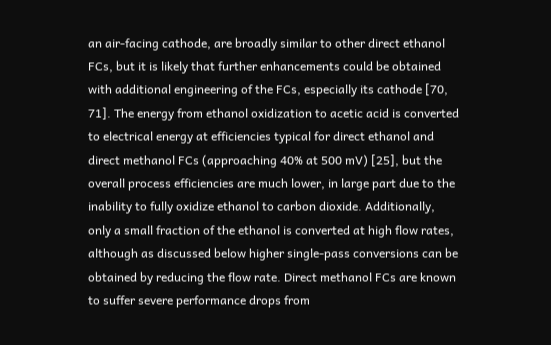an air-facing cathode, are broadly similar to other direct ethanol FCs, but it is likely that further enhancements could be obtained with additional engineering of the FCs, especially its cathode [70, 71]. The energy from ethanol oxidization to acetic acid is converted to electrical energy at efficiencies typical for direct ethanol and direct methanol FCs (approaching 40% at 500 mV) [25], but the overall process efficiencies are much lower, in large part due to the inability to fully oxidize ethanol to carbon dioxide. Additionally, only a small fraction of the ethanol is converted at high flow rates, although as discussed below higher single-pass conversions can be obtained by reducing the flow rate. Direct methanol FCs are known to suffer severe performance drops from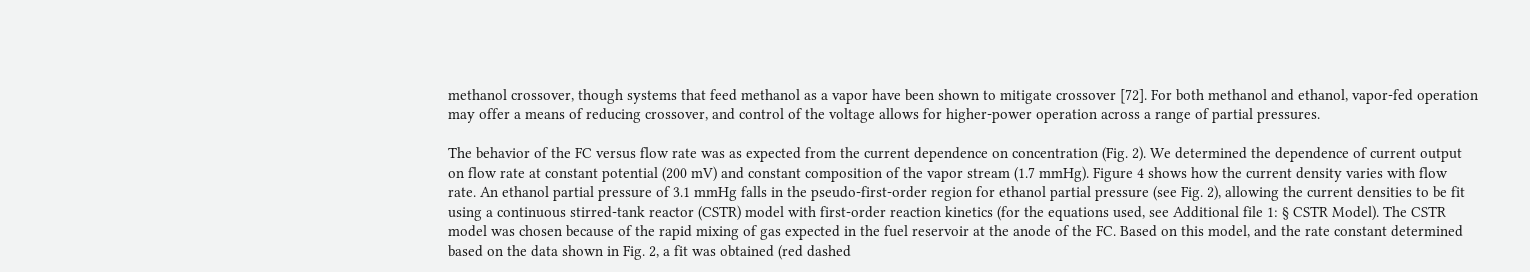methanol crossover, though systems that feed methanol as a vapor have been shown to mitigate crossover [72]. For both methanol and ethanol, vapor-fed operation may offer a means of reducing crossover, and control of the voltage allows for higher-power operation across a range of partial pressures.

The behavior of the FC versus flow rate was as expected from the current dependence on concentration (Fig. 2). We determined the dependence of current output on flow rate at constant potential (200 mV) and constant composition of the vapor stream (1.7 mmHg). Figure 4 shows how the current density varies with flow rate. An ethanol partial pressure of 3.1 mmHg falls in the pseudo-first-order region for ethanol partial pressure (see Fig. 2), allowing the current densities to be fit using a continuous stirred-tank reactor (CSTR) model with first-order reaction kinetics (for the equations used, see Additional file 1: § CSTR Model). The CSTR model was chosen because of the rapid mixing of gas expected in the fuel reservoir at the anode of the FC. Based on this model, and the rate constant determined based on the data shown in Fig. 2, a fit was obtained (red dashed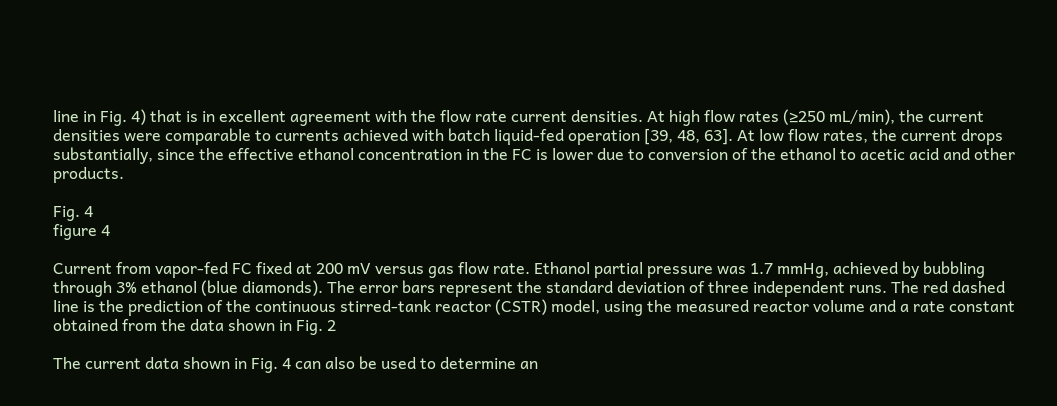line in Fig. 4) that is in excellent agreement with the flow rate current densities. At high flow rates (≥250 mL/min), the current densities were comparable to currents achieved with batch liquid-fed operation [39, 48, 63]. At low flow rates, the current drops substantially, since the effective ethanol concentration in the FC is lower due to conversion of the ethanol to acetic acid and other products.

Fig. 4
figure 4

Current from vapor-fed FC fixed at 200 mV versus gas flow rate. Ethanol partial pressure was 1.7 mmHg, achieved by bubbling through 3% ethanol (blue diamonds). The error bars represent the standard deviation of three independent runs. The red dashed line is the prediction of the continuous stirred-tank reactor (CSTR) model, using the measured reactor volume and a rate constant obtained from the data shown in Fig. 2

The current data shown in Fig. 4 can also be used to determine an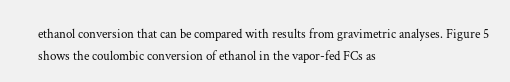ethanol conversion that can be compared with results from gravimetric analyses. Figure 5 shows the coulombic conversion of ethanol in the vapor-fed FCs as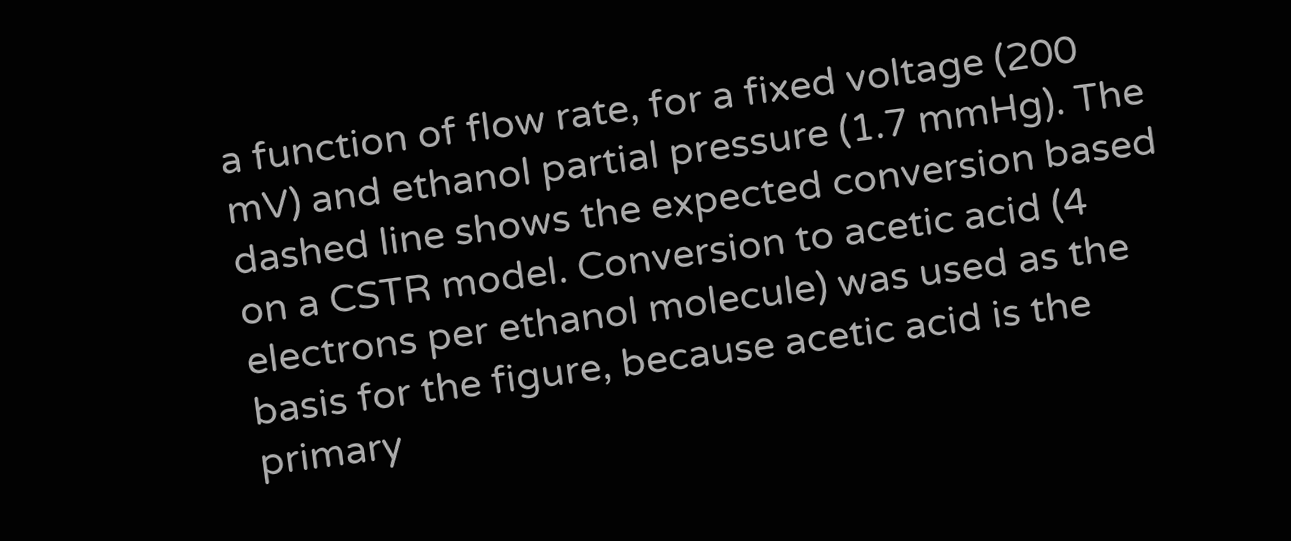a function of flow rate, for a fixed voltage (200 mV) and ethanol partial pressure (1.7 mmHg). The dashed line shows the expected conversion based on a CSTR model. Conversion to acetic acid (4 electrons per ethanol molecule) was used as the basis for the figure, because acetic acid is the primary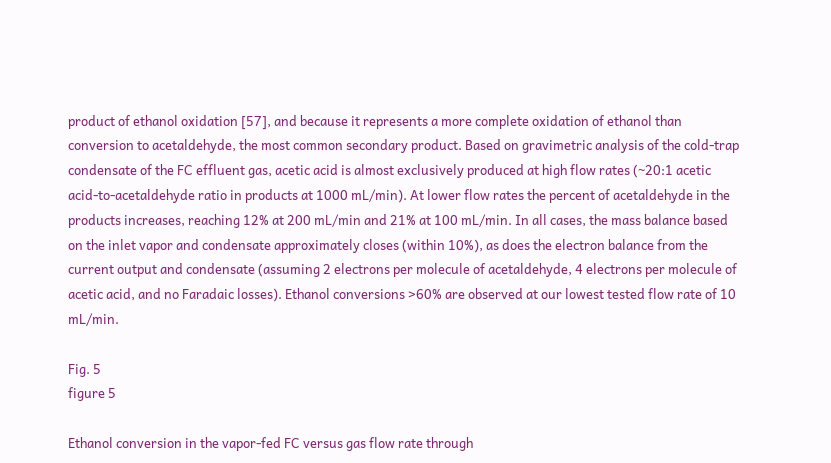product of ethanol oxidation [57], and because it represents a more complete oxidation of ethanol than conversion to acetaldehyde, the most common secondary product. Based on gravimetric analysis of the cold-trap condensate of the FC effluent gas, acetic acid is almost exclusively produced at high flow rates (~20:1 acetic acid-to-acetaldehyde ratio in products at 1000 mL/min). At lower flow rates the percent of acetaldehyde in the products increases, reaching 12% at 200 mL/min and 21% at 100 mL/min. In all cases, the mass balance based on the inlet vapor and condensate approximately closes (within 10%), as does the electron balance from the current output and condensate (assuming 2 electrons per molecule of acetaldehyde, 4 electrons per molecule of acetic acid, and no Faradaic losses). Ethanol conversions >60% are observed at our lowest tested flow rate of 10 mL/min.

Fig. 5
figure 5

Ethanol conversion in the vapor-fed FC versus gas flow rate through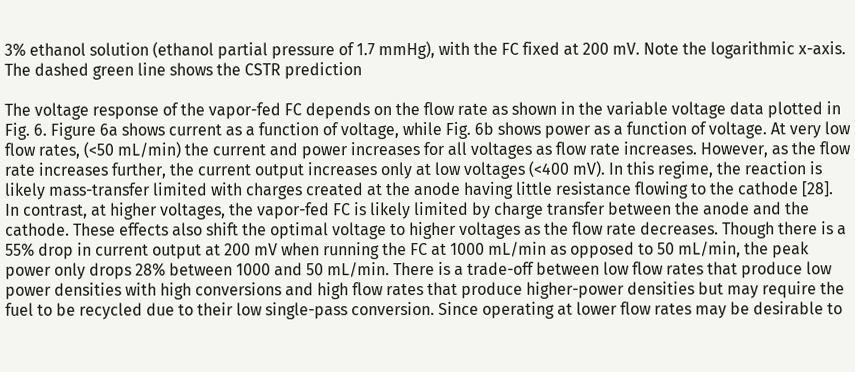3% ethanol solution (ethanol partial pressure of 1.7 mmHg), with the FC fixed at 200 mV. Note the logarithmic x-axis. The dashed green line shows the CSTR prediction

The voltage response of the vapor-fed FC depends on the flow rate as shown in the variable voltage data plotted in Fig. 6. Figure 6a shows current as a function of voltage, while Fig. 6b shows power as a function of voltage. At very low flow rates, (<50 mL/min) the current and power increases for all voltages as flow rate increases. However, as the flow rate increases further, the current output increases only at low voltages (<400 mV). In this regime, the reaction is likely mass-transfer limited with charges created at the anode having little resistance flowing to the cathode [28]. In contrast, at higher voltages, the vapor-fed FC is likely limited by charge transfer between the anode and the cathode. These effects also shift the optimal voltage to higher voltages as the flow rate decreases. Though there is a 55% drop in current output at 200 mV when running the FC at 1000 mL/min as opposed to 50 mL/min, the peak power only drops 28% between 1000 and 50 mL/min. There is a trade-off between low flow rates that produce low power densities with high conversions and high flow rates that produce higher-power densities but may require the fuel to be recycled due to their low single-pass conversion. Since operating at lower flow rates may be desirable to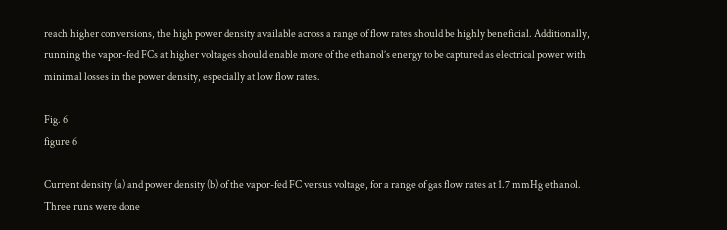reach higher conversions, the high power density available across a range of flow rates should be highly beneficial. Additionally, running the vapor-fed FCs at higher voltages should enable more of the ethanol’s energy to be captured as electrical power with minimal losses in the power density, especially at low flow rates.

Fig. 6
figure 6

Current density (a) and power density (b) of the vapor-fed FC versus voltage, for a range of gas flow rates at 1.7 mmHg ethanol. Three runs were done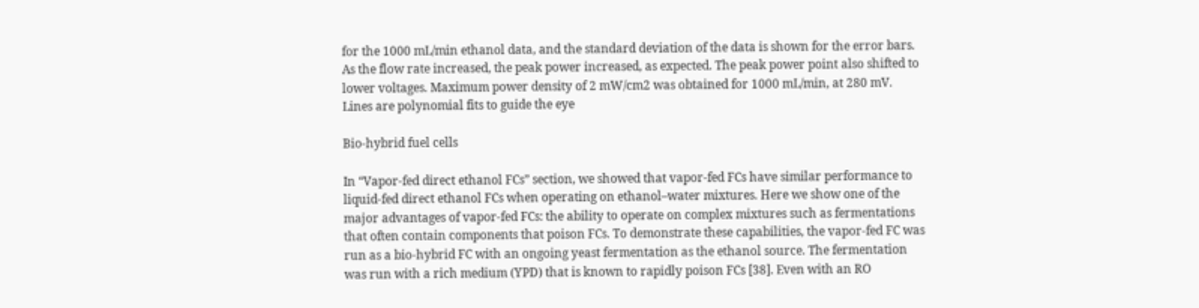for the 1000 mL/min ethanol data, and the standard deviation of the data is shown for the error bars. As the flow rate increased, the peak power increased, as expected. The peak power point also shifted to lower voltages. Maximum power density of 2 mW/cm2 was obtained for 1000 mL/min, at 280 mV. Lines are polynomial fits to guide the eye

Bio-hybrid fuel cells

In “Vapor-fed direct ethanol FCs” section, we showed that vapor-fed FCs have similar performance to liquid-fed direct ethanol FCs when operating on ethanol–water mixtures. Here we show one of the major advantages of vapor-fed FCs: the ability to operate on complex mixtures such as fermentations that often contain components that poison FCs. To demonstrate these capabilities, the vapor-fed FC was run as a bio-hybrid FC with an ongoing yeast fermentation as the ethanol source. The fermentation was run with a rich medium (YPD) that is known to rapidly poison FCs [38]. Even with an RO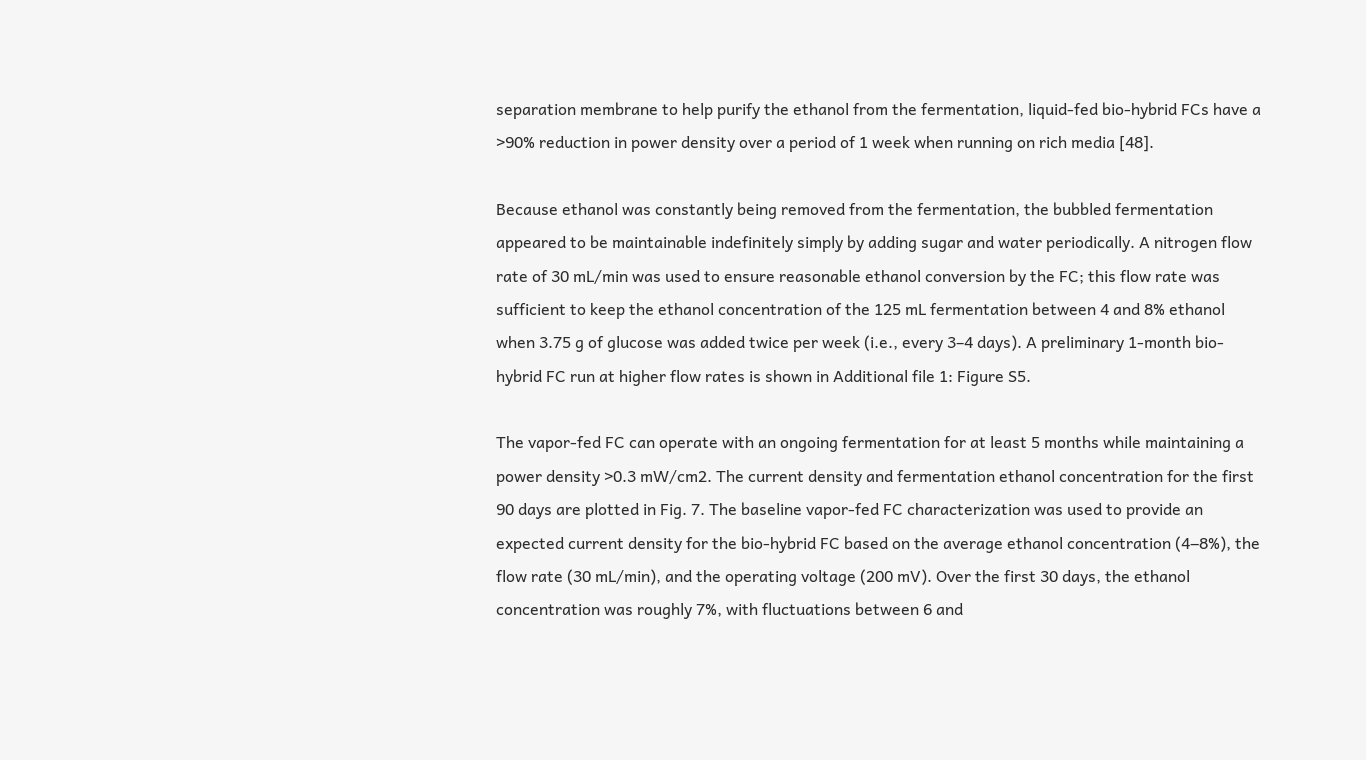separation membrane to help purify the ethanol from the fermentation, liquid-fed bio-hybrid FCs have a >90% reduction in power density over a period of 1 week when running on rich media [48].

Because ethanol was constantly being removed from the fermentation, the bubbled fermentation appeared to be maintainable indefinitely simply by adding sugar and water periodically. A nitrogen flow rate of 30 mL/min was used to ensure reasonable ethanol conversion by the FC; this flow rate was sufficient to keep the ethanol concentration of the 125 mL fermentation between 4 and 8% ethanol when 3.75 g of glucose was added twice per week (i.e., every 3–4 days). A preliminary 1-month bio-hybrid FC run at higher flow rates is shown in Additional file 1: Figure S5.

The vapor-fed FC can operate with an ongoing fermentation for at least 5 months while maintaining a power density >0.3 mW/cm2. The current density and fermentation ethanol concentration for the first 90 days are plotted in Fig. 7. The baseline vapor-fed FC characterization was used to provide an expected current density for the bio-hybrid FC based on the average ethanol concentration (4‒8%), the flow rate (30 mL/min), and the operating voltage (200 mV). Over the first 30 days, the ethanol concentration was roughly 7%, with fluctuations between 6 and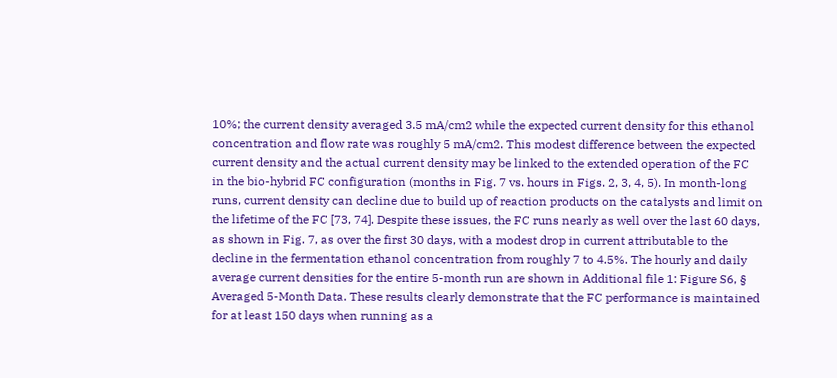10%; the current density averaged 3.5 mA/cm2 while the expected current density for this ethanol concentration and flow rate was roughly 5 mA/cm2. This modest difference between the expected current density and the actual current density may be linked to the extended operation of the FC in the bio-hybrid FC configuration (months in Fig. 7 vs. hours in Figs. 2, 3, 4, 5). In month-long runs, current density can decline due to build up of reaction products on the catalysts and limit on the lifetime of the FC [73, 74]. Despite these issues, the FC runs nearly as well over the last 60 days, as shown in Fig. 7, as over the first 30 days, with a modest drop in current attributable to the decline in the fermentation ethanol concentration from roughly 7 to 4.5%. The hourly and daily average current densities for the entire 5-month run are shown in Additional file 1: Figure S6, § Averaged 5-Month Data. These results clearly demonstrate that the FC performance is maintained for at least 150 days when running as a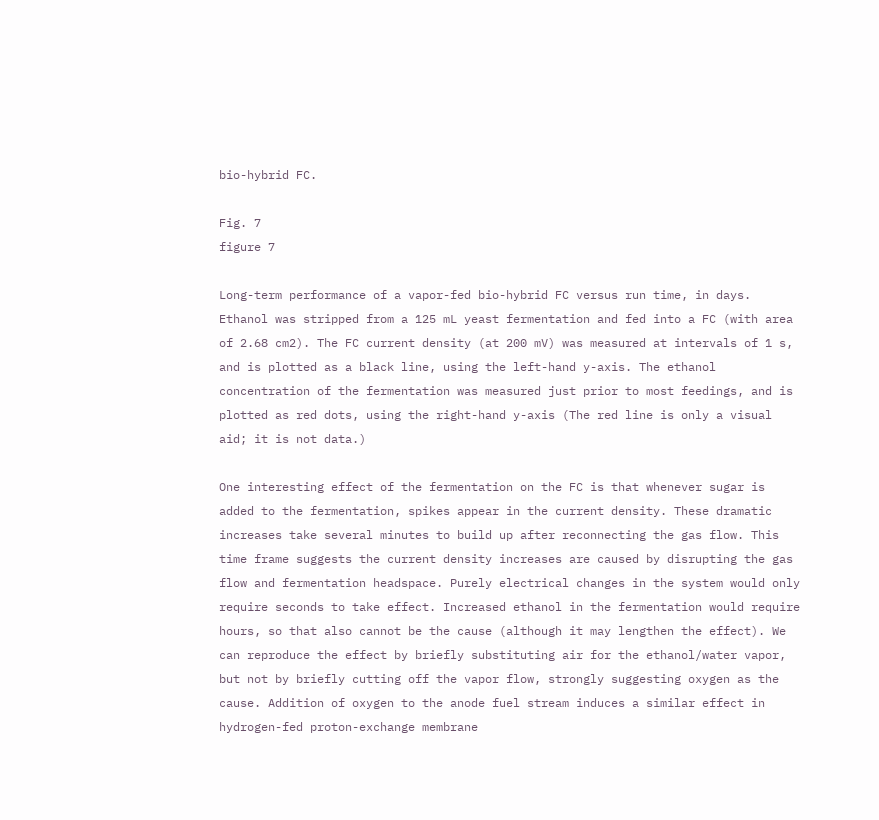bio-hybrid FC.

Fig. 7
figure 7

Long-term performance of a vapor-fed bio-hybrid FC versus run time, in days. Ethanol was stripped from a 125 mL yeast fermentation and fed into a FC (with area of 2.68 cm2). The FC current density (at 200 mV) was measured at intervals of 1 s, and is plotted as a black line, using the left-hand y-axis. The ethanol concentration of the fermentation was measured just prior to most feedings, and is plotted as red dots, using the right-hand y-axis (The red line is only a visual aid; it is not data.)

One interesting effect of the fermentation on the FC is that whenever sugar is added to the fermentation, spikes appear in the current density. These dramatic increases take several minutes to build up after reconnecting the gas flow. This time frame suggests the current density increases are caused by disrupting the gas flow and fermentation headspace. Purely electrical changes in the system would only require seconds to take effect. Increased ethanol in the fermentation would require hours, so that also cannot be the cause (although it may lengthen the effect). We can reproduce the effect by briefly substituting air for the ethanol/water vapor, but not by briefly cutting off the vapor flow, strongly suggesting oxygen as the cause. Addition of oxygen to the anode fuel stream induces a similar effect in hydrogen-fed proton-exchange membrane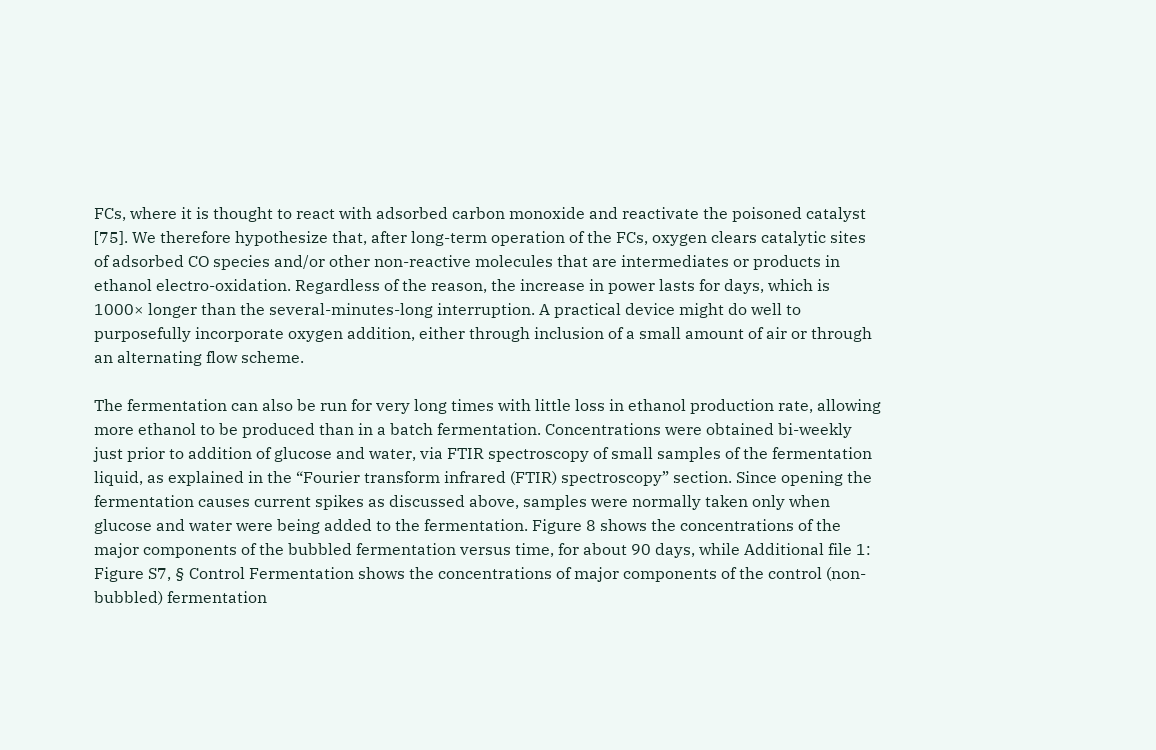FCs, where it is thought to react with adsorbed carbon monoxide and reactivate the poisoned catalyst [75]. We therefore hypothesize that, after long-term operation of the FCs, oxygen clears catalytic sites of adsorbed CO species and/or other non-reactive molecules that are intermediates or products in ethanol electro-oxidation. Regardless of the reason, the increase in power lasts for days, which is 1000× longer than the several-minutes-long interruption. A practical device might do well to purposefully incorporate oxygen addition, either through inclusion of a small amount of air or through an alternating flow scheme.

The fermentation can also be run for very long times with little loss in ethanol production rate, allowing more ethanol to be produced than in a batch fermentation. Concentrations were obtained bi-weekly just prior to addition of glucose and water, via FTIR spectroscopy of small samples of the fermentation liquid, as explained in the “Fourier transform infrared (FTIR) spectroscopy” section. Since opening the fermentation causes current spikes as discussed above, samples were normally taken only when glucose and water were being added to the fermentation. Figure 8 shows the concentrations of the major components of the bubbled fermentation versus time, for about 90 days, while Additional file 1: Figure S7, § Control Fermentation shows the concentrations of major components of the control (non-bubbled) fermentation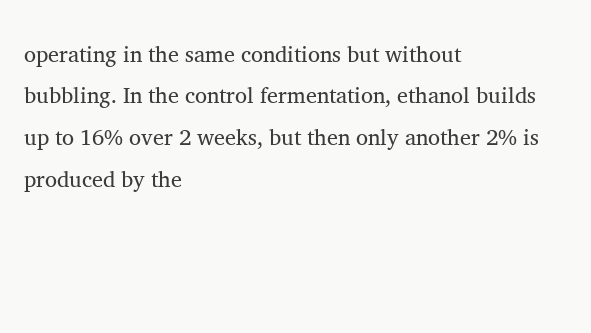operating in the same conditions but without bubbling. In the control fermentation, ethanol builds up to 16% over 2 weeks, but then only another 2% is produced by the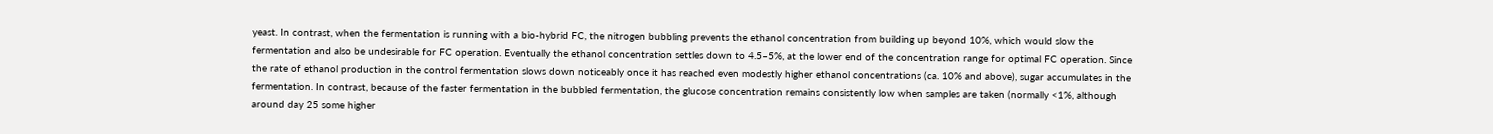yeast. In contrast, when the fermentation is running with a bio-hybrid FC, the nitrogen bubbling prevents the ethanol concentration from building up beyond 10%, which would slow the fermentation and also be undesirable for FC operation. Eventually the ethanol concentration settles down to 4.5–5%, at the lower end of the concentration range for optimal FC operation. Since the rate of ethanol production in the control fermentation slows down noticeably once it has reached even modestly higher ethanol concentrations (ca. 10% and above), sugar accumulates in the fermentation. In contrast, because of the faster fermentation in the bubbled fermentation, the glucose concentration remains consistently low when samples are taken (normally <1%, although around day 25 some higher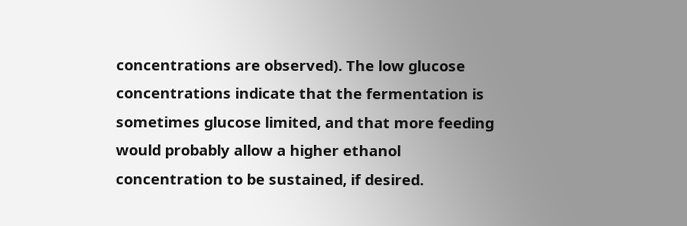concentrations are observed). The low glucose concentrations indicate that the fermentation is sometimes glucose limited, and that more feeding would probably allow a higher ethanol concentration to be sustained, if desired.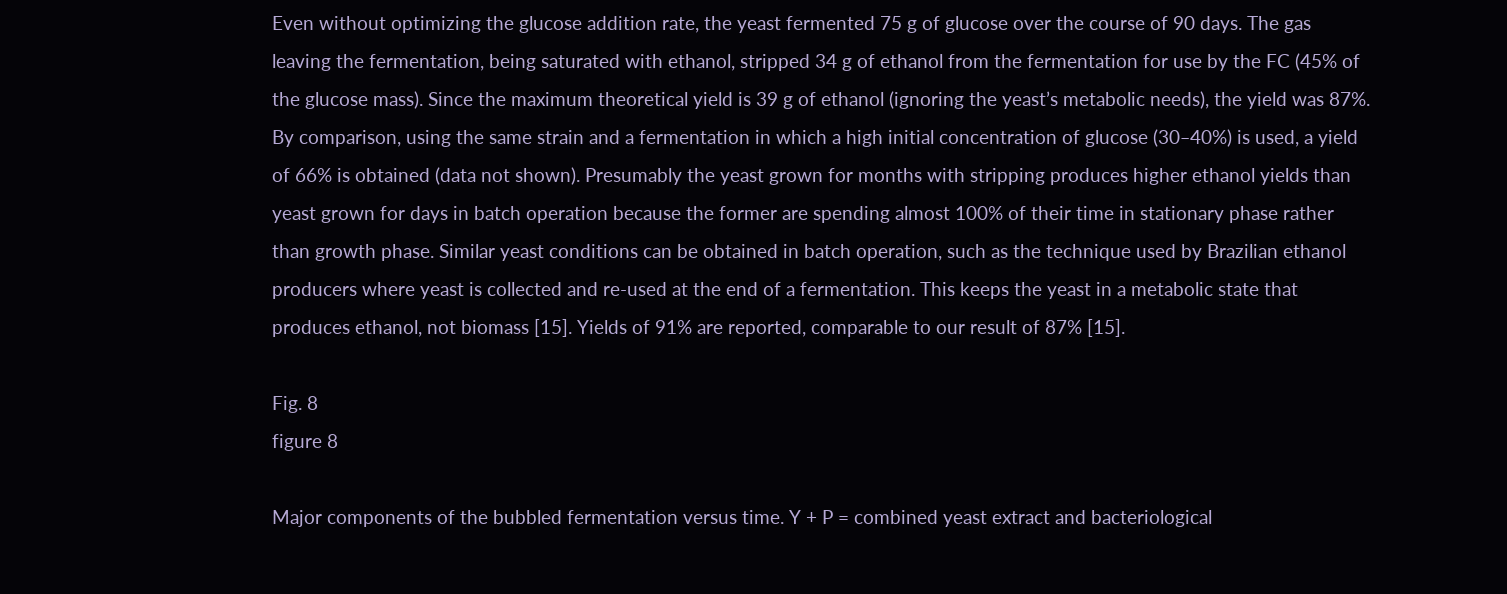Even without optimizing the glucose addition rate, the yeast fermented 75 g of glucose over the course of 90 days. The gas leaving the fermentation, being saturated with ethanol, stripped 34 g of ethanol from the fermentation for use by the FC (45% of the glucose mass). Since the maximum theoretical yield is 39 g of ethanol (ignoring the yeast’s metabolic needs), the yield was 87%. By comparison, using the same strain and a fermentation in which a high initial concentration of glucose (30‒40%) is used, a yield of 66% is obtained (data not shown). Presumably the yeast grown for months with stripping produces higher ethanol yields than yeast grown for days in batch operation because the former are spending almost 100% of their time in stationary phase rather than growth phase. Similar yeast conditions can be obtained in batch operation, such as the technique used by Brazilian ethanol producers where yeast is collected and re-used at the end of a fermentation. This keeps the yeast in a metabolic state that produces ethanol, not biomass [15]. Yields of 91% are reported, comparable to our result of 87% [15].

Fig. 8
figure 8

Major components of the bubbled fermentation versus time. Y + P = combined yeast extract and bacteriological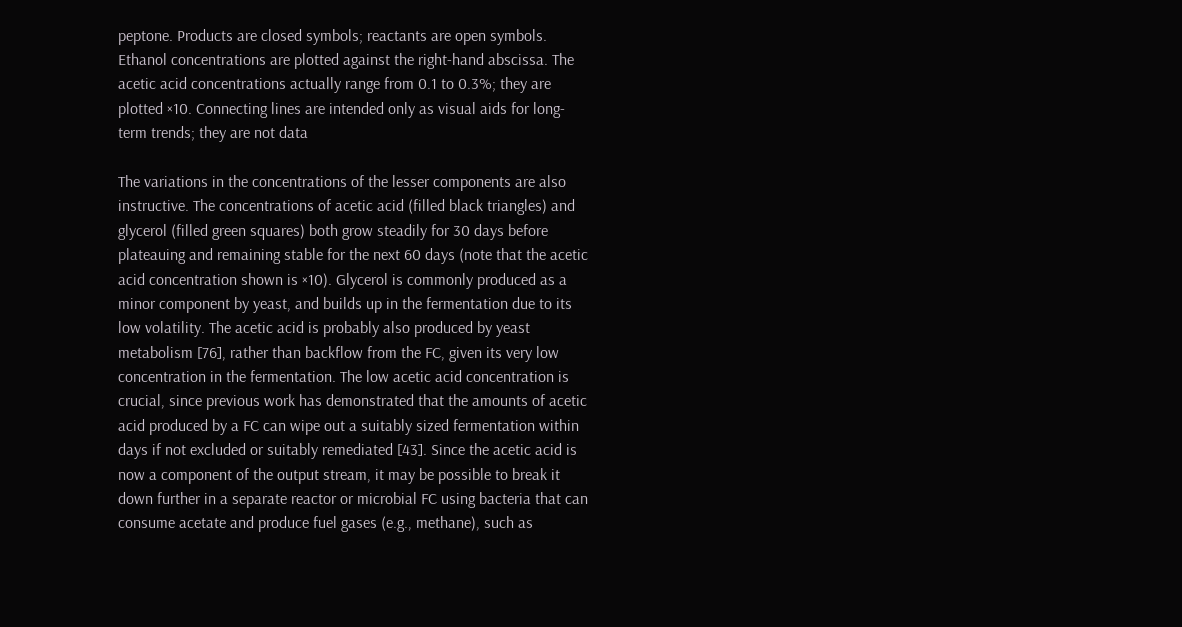peptone. Products are closed symbols; reactants are open symbols. Ethanol concentrations are plotted against the right-hand abscissa. The acetic acid concentrations actually range from 0.1 to 0.3%; they are plotted ×10. Connecting lines are intended only as visual aids for long-term trends; they are not data

The variations in the concentrations of the lesser components are also instructive. The concentrations of acetic acid (filled black triangles) and glycerol (filled green squares) both grow steadily for 30 days before plateauing and remaining stable for the next 60 days (note that the acetic acid concentration shown is ×10). Glycerol is commonly produced as a minor component by yeast, and builds up in the fermentation due to its low volatility. The acetic acid is probably also produced by yeast metabolism [76], rather than backflow from the FC, given its very low concentration in the fermentation. The low acetic acid concentration is crucial, since previous work has demonstrated that the amounts of acetic acid produced by a FC can wipe out a suitably sized fermentation within days if not excluded or suitably remediated [43]. Since the acetic acid is now a component of the output stream, it may be possible to break it down further in a separate reactor or microbial FC using bacteria that can consume acetate and produce fuel gases (e.g., methane), such as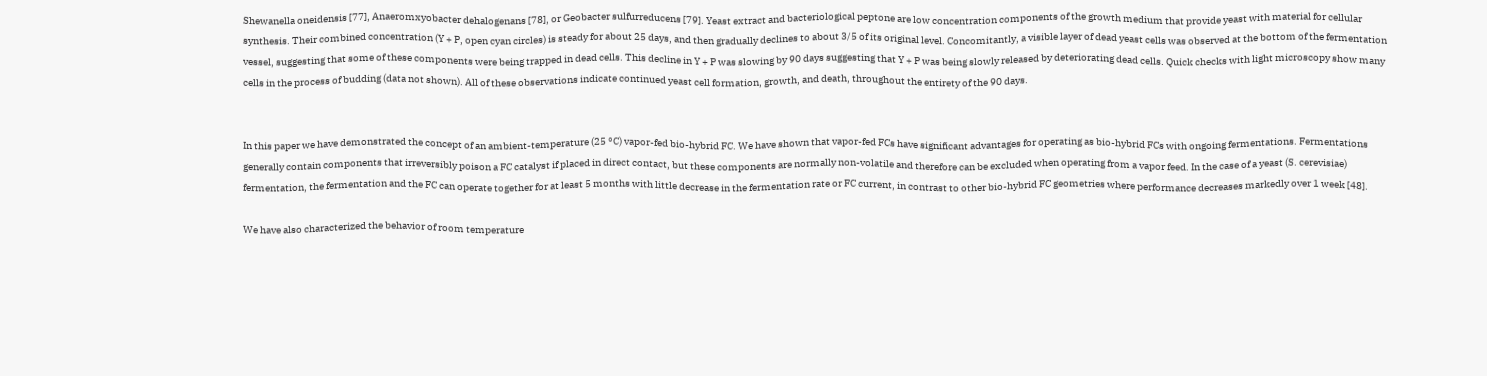Shewanella oneidensis [77], Anaeromxyobacter dehalogenans [78], or Geobacter sulfurreducens [79]. Yeast extract and bacteriological peptone are low concentration components of the growth medium that provide yeast with material for cellular synthesis. Their combined concentration (Y + P, open cyan circles) is steady for about 25 days, and then gradually declines to about 3/5 of its original level. Concomitantly, a visible layer of dead yeast cells was observed at the bottom of the fermentation vessel, suggesting that some of these components were being trapped in dead cells. This decline in Y + P was slowing by 90 days suggesting that Y + P was being slowly released by deteriorating dead cells. Quick checks with light microscopy show many cells in the process of budding (data not shown). All of these observations indicate continued yeast cell formation, growth, and death, throughout the entirety of the 90 days.


In this paper we have demonstrated the concept of an ambient-temperature (25 °C) vapor-fed bio-hybrid FC. We have shown that vapor-fed FCs have significant advantages for operating as bio-hybrid FCs with ongoing fermentations. Fermentations generally contain components that irreversibly poison a FC catalyst if placed in direct contact, but these components are normally non-volatile and therefore can be excluded when operating from a vapor feed. In the case of a yeast (S. cerevisiae) fermentation, the fermentation and the FC can operate together for at least 5 months with little decrease in the fermentation rate or FC current, in contrast to other bio-hybrid FC geometries where performance decreases markedly over 1 week [48].

We have also characterized the behavior of room temperature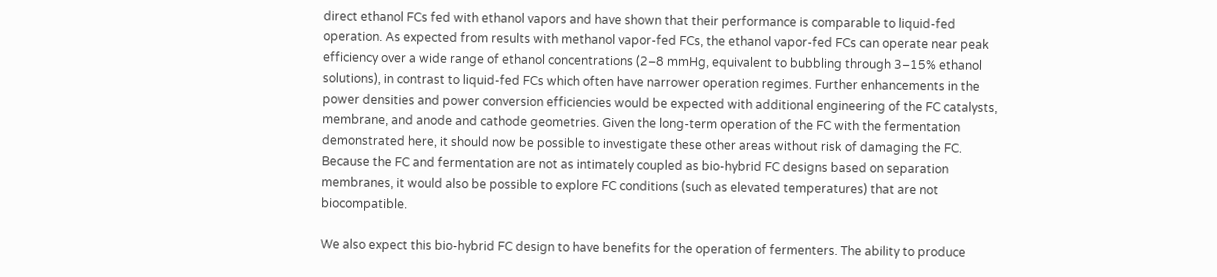direct ethanol FCs fed with ethanol vapors and have shown that their performance is comparable to liquid-fed operation. As expected from results with methanol vapor-fed FCs, the ethanol vapor-fed FCs can operate near peak efficiency over a wide range of ethanol concentrations (2‒8 mmHg, equivalent to bubbling through 3‒15% ethanol solutions), in contrast to liquid-fed FCs which often have narrower operation regimes. Further enhancements in the power densities and power conversion efficiencies would be expected with additional engineering of the FC catalysts, membrane, and anode and cathode geometries. Given the long-term operation of the FC with the fermentation demonstrated here, it should now be possible to investigate these other areas without risk of damaging the FC. Because the FC and fermentation are not as intimately coupled as bio-hybrid FC designs based on separation membranes, it would also be possible to explore FC conditions (such as elevated temperatures) that are not biocompatible.

We also expect this bio-hybrid FC design to have benefits for the operation of fermenters. The ability to produce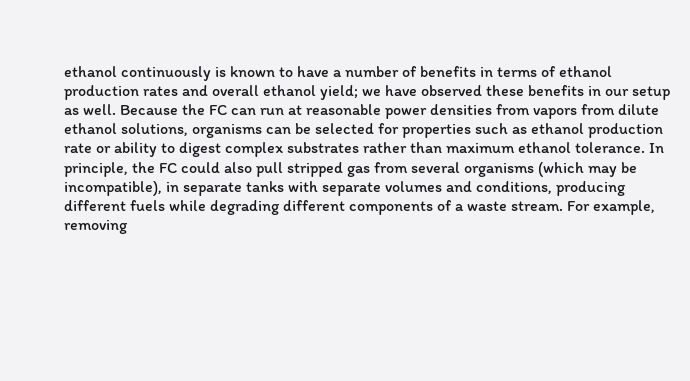ethanol continuously is known to have a number of benefits in terms of ethanol production rates and overall ethanol yield; we have observed these benefits in our setup as well. Because the FC can run at reasonable power densities from vapors from dilute ethanol solutions, organisms can be selected for properties such as ethanol production rate or ability to digest complex substrates rather than maximum ethanol tolerance. In principle, the FC could also pull stripped gas from several organisms (which may be incompatible), in separate tanks with separate volumes and conditions, producing different fuels while degrading different components of a waste stream. For example, removing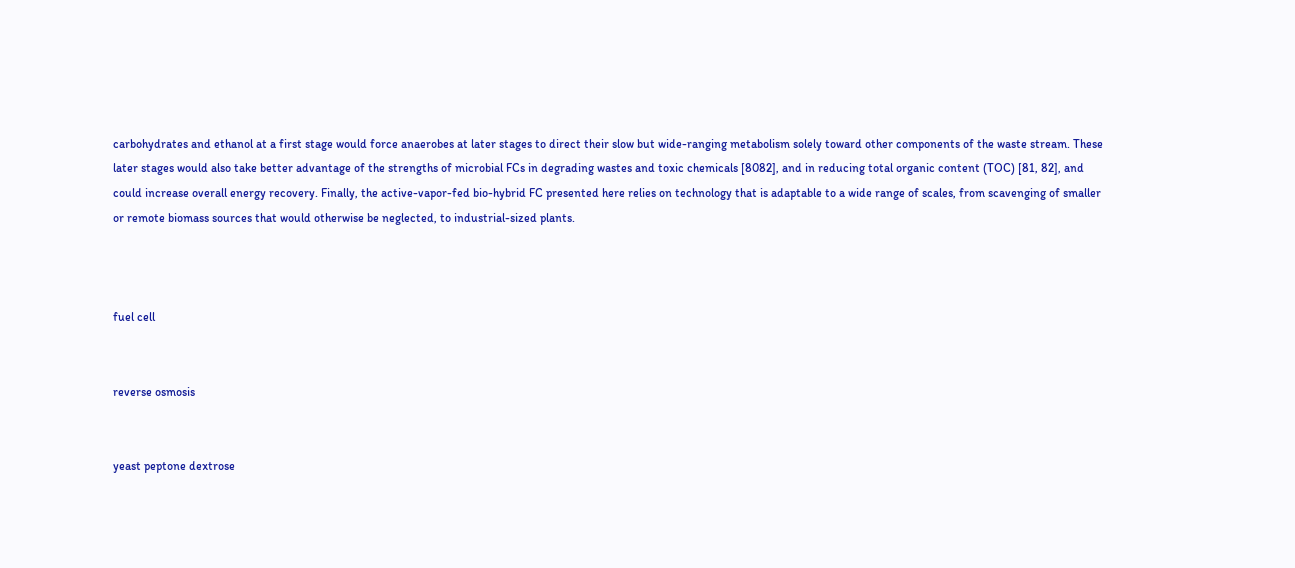carbohydrates and ethanol at a first stage would force anaerobes at later stages to direct their slow but wide-ranging metabolism solely toward other components of the waste stream. These later stages would also take better advantage of the strengths of microbial FCs in degrading wastes and toxic chemicals [8082], and in reducing total organic content (TOC) [81, 82], and could increase overall energy recovery. Finally, the active-vapor-fed bio-hybrid FC presented here relies on technology that is adaptable to a wide range of scales, from scavenging of smaller or remote biomass sources that would otherwise be neglected, to industrial-sized plants.



fuel cell


reverse osmosis


yeast peptone dextrose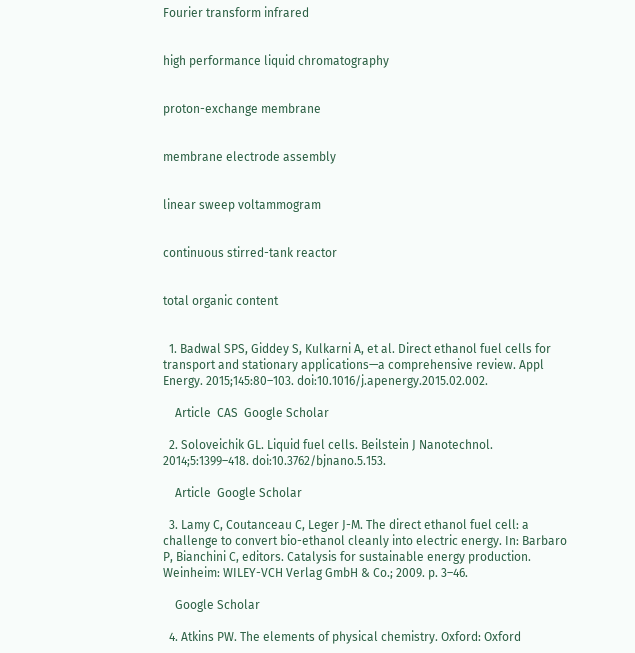Fourier transform infrared


high performance liquid chromatography


proton-exchange membrane


membrane electrode assembly


linear sweep voltammogram


continuous stirred-tank reactor


total organic content


  1. Badwal SPS, Giddey S, Kulkarni A, et al. Direct ethanol fuel cells for transport and stationary applications—a comprehensive review. Appl Energy. 2015;145:80–103. doi:10.1016/j.apenergy.2015.02.002.

    Article  CAS  Google Scholar

  2. Soloveichik GL. Liquid fuel cells. Beilstein J Nanotechnol. 2014;5:1399–418. doi:10.3762/bjnano.5.153.

    Article  Google Scholar

  3. Lamy C, Coutanceau C, Leger J-M. The direct ethanol fuel cell: a challenge to convert bio-ethanol cleanly into electric energy. In: Barbaro P, Bianchini C, editors. Catalysis for sustainable energy production. Weinheim: WILEY-VCH Verlag GmbH & Co.; 2009. p. 3–46.

    Google Scholar

  4. Atkins PW. The elements of physical chemistry. Oxford: Oxford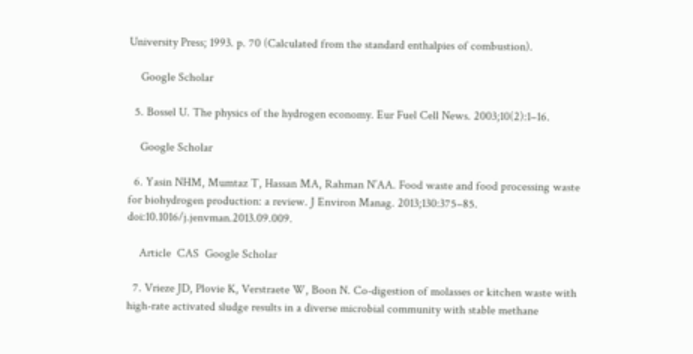University Press; 1993. p. 70 (Calculated from the standard enthalpies of combustion).

    Google Scholar

  5. Bossel U. The physics of the hydrogen economy. Eur Fuel Cell News. 2003;10(2):1–16.

    Google Scholar

  6. Yasin NHM, Mumtaz T, Hassan MA, Rahman N’AA. Food waste and food processing waste for biohydrogen production: a review. J Environ Manag. 2013;130:375–85. doi:10.1016/j.jenvman.2013.09.009.

    Article  CAS  Google Scholar

  7. Vrieze JD, Plovie K, Verstraete W, Boon N. Co-digestion of molasses or kitchen waste with high-rate activated sludge results in a diverse microbial community with stable methane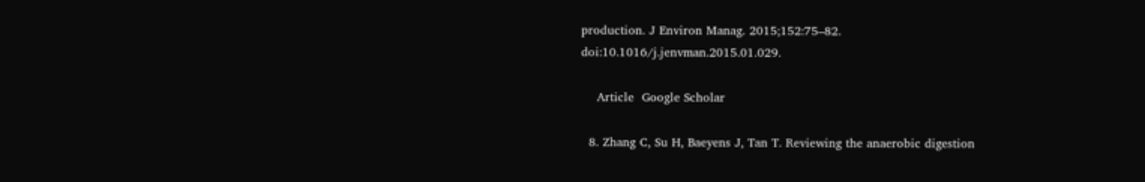production. J Environ Manag. 2015;152:75–82. doi:10.1016/j.jenvman.2015.01.029.

    Article  Google Scholar

  8. Zhang C, Su H, Baeyens J, Tan T. Reviewing the anaerobic digestion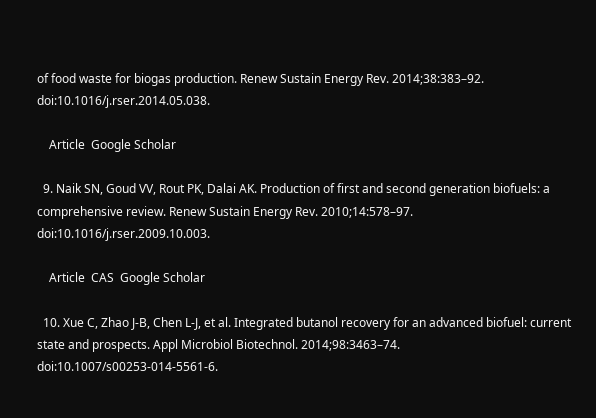of food waste for biogas production. Renew Sustain Energy Rev. 2014;38:383–92. doi:10.1016/j.rser.2014.05.038.

    Article  Google Scholar

  9. Naik SN, Goud VV, Rout PK, Dalai AK. Production of first and second generation biofuels: a comprehensive review. Renew Sustain Energy Rev. 2010;14:578–97. doi:10.1016/j.rser.2009.10.003.

    Article  CAS  Google Scholar

  10. Xue C, Zhao J-B, Chen L-J, et al. Integrated butanol recovery for an advanced biofuel: current state and prospects. Appl Microbiol Biotechnol. 2014;98:3463–74. doi:10.1007/s00253-014-5561-6.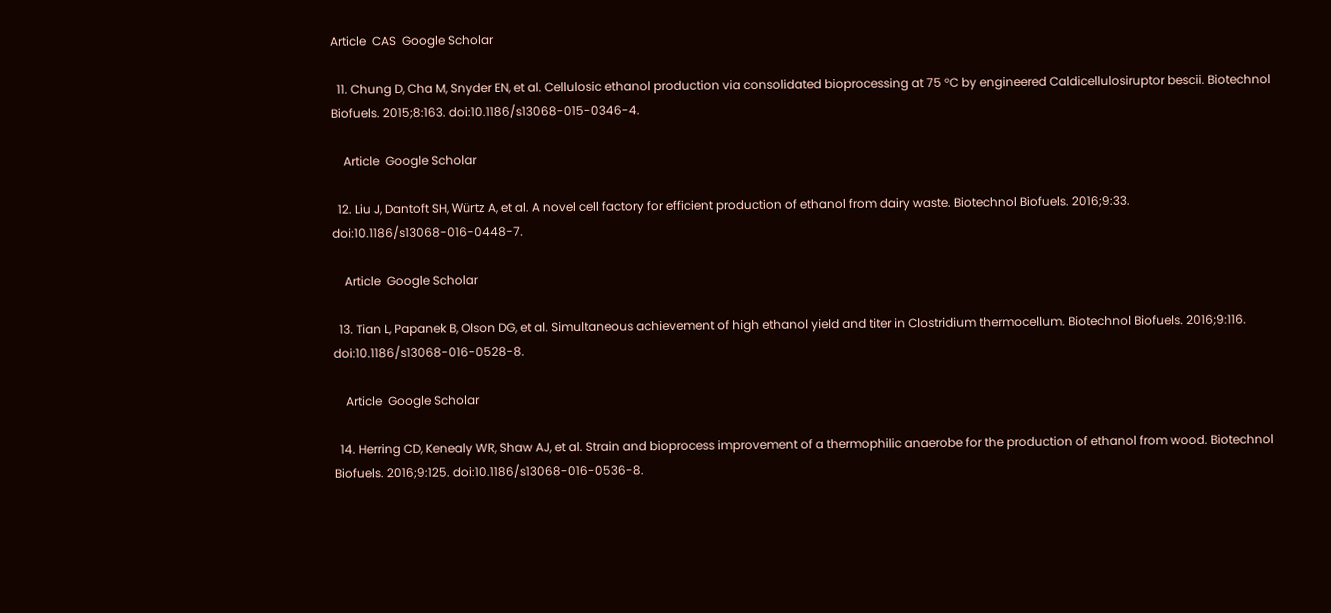Article  CAS  Google Scholar

  11. Chung D, Cha M, Snyder EN, et al. Cellulosic ethanol production via consolidated bioprocessing at 75 °C by engineered Caldicellulosiruptor bescii. Biotechnol Biofuels. 2015;8:163. doi:10.1186/s13068-015-0346-4.

    Article  Google Scholar

  12. Liu J, Dantoft SH, Würtz A, et al. A novel cell factory for efficient production of ethanol from dairy waste. Biotechnol Biofuels. 2016;9:33. doi:10.1186/s13068-016-0448-7.

    Article  Google Scholar

  13. Tian L, Papanek B, Olson DG, et al. Simultaneous achievement of high ethanol yield and titer in Clostridium thermocellum. Biotechnol Biofuels. 2016;9:116. doi:10.1186/s13068-016-0528-8.

    Article  Google Scholar

  14. Herring CD, Kenealy WR, Shaw AJ, et al. Strain and bioprocess improvement of a thermophilic anaerobe for the production of ethanol from wood. Biotechnol Biofuels. 2016;9:125. doi:10.1186/s13068-016-0536-8.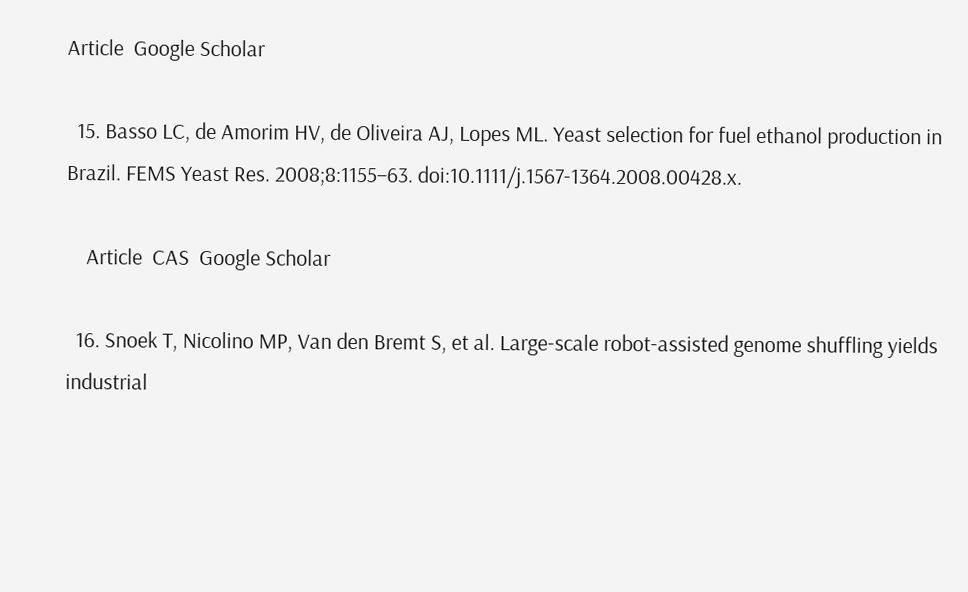Article  Google Scholar

  15. Basso LC, de Amorim HV, de Oliveira AJ, Lopes ML. Yeast selection for fuel ethanol production in Brazil. FEMS Yeast Res. 2008;8:1155–63. doi:10.1111/j.1567-1364.2008.00428.x.

    Article  CAS  Google Scholar

  16. Snoek T, Nicolino MP, Van den Bremt S, et al. Large-scale robot-assisted genome shuffling yields industrial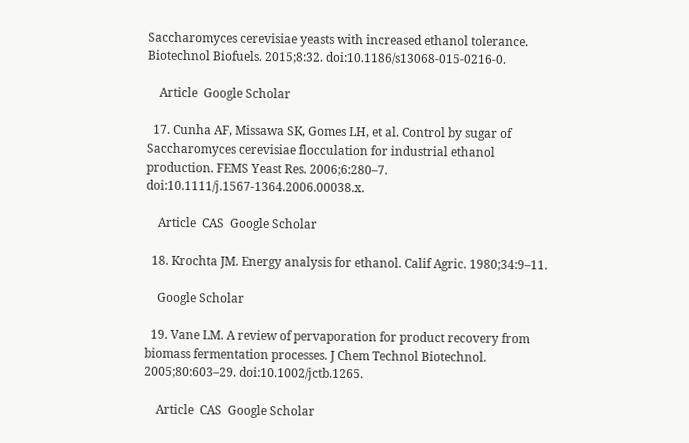Saccharomyces cerevisiae yeasts with increased ethanol tolerance. Biotechnol Biofuels. 2015;8:32. doi:10.1186/s13068-015-0216-0.

    Article  Google Scholar

  17. Cunha AF, Missawa SK, Gomes LH, et al. Control by sugar of Saccharomyces cerevisiae flocculation for industrial ethanol production. FEMS Yeast Res. 2006;6:280–7. doi:10.1111/j.1567-1364.2006.00038.x.

    Article  CAS  Google Scholar

  18. Krochta JM. Energy analysis for ethanol. Calif Agric. 1980;34:9–11.

    Google Scholar

  19. Vane LM. A review of pervaporation for product recovery from biomass fermentation processes. J Chem Technol Biotechnol. 2005;80:603–29. doi:10.1002/jctb.1265.

    Article  CAS  Google Scholar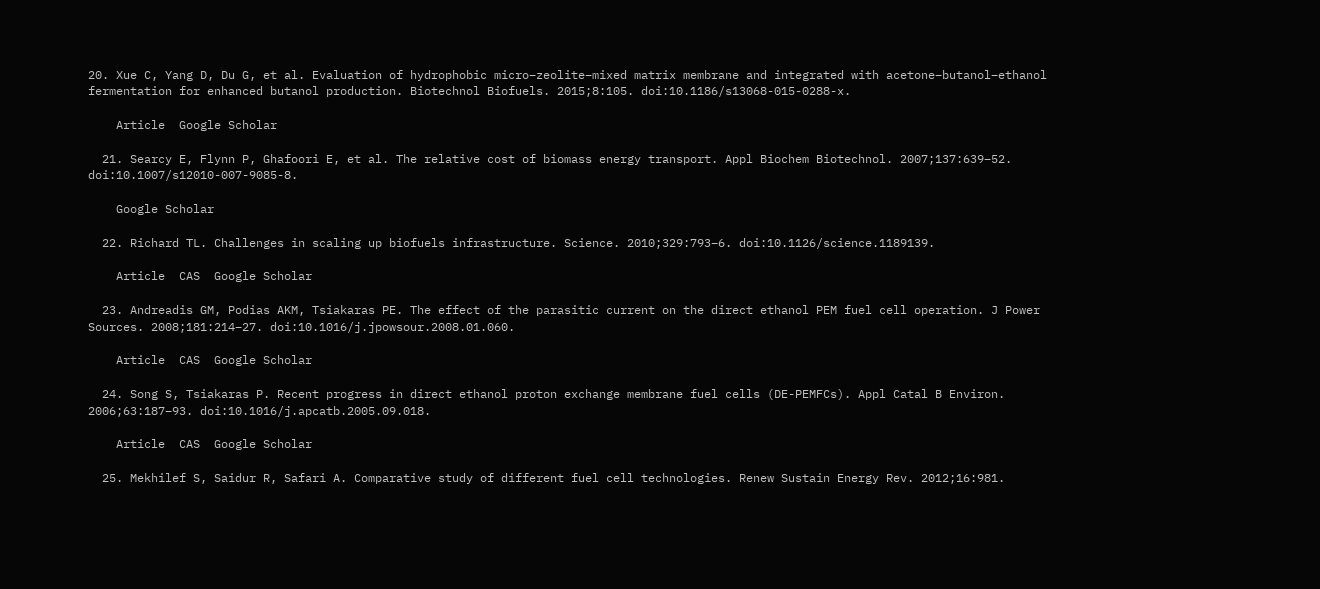20. Xue C, Yang D, Du G, et al. Evaluation of hydrophobic micro–zeolite–mixed matrix membrane and integrated with acetone–butanol–ethanol fermentation for enhanced butanol production. Biotechnol Biofuels. 2015;8:105. doi:10.1186/s13068-015-0288-x.

    Article  Google Scholar

  21. Searcy E, Flynn P, Ghafoori E, et al. The relative cost of biomass energy transport. Appl Biochem Biotechnol. 2007;137:639–52. doi:10.1007/s12010-007-9085-8.

    Google Scholar

  22. Richard TL. Challenges in scaling up biofuels infrastructure. Science. 2010;329:793–6. doi:10.1126/science.1189139.

    Article  CAS  Google Scholar

  23. Andreadis GM, Podias AKM, Tsiakaras PE. The effect of the parasitic current on the direct ethanol PEM fuel cell operation. J Power Sources. 2008;181:214–27. doi:10.1016/j.jpowsour.2008.01.060.

    Article  CAS  Google Scholar

  24. Song S, Tsiakaras P. Recent progress in direct ethanol proton exchange membrane fuel cells (DE-PEMFCs). Appl Catal B Environ. 2006;63:187–93. doi:10.1016/j.apcatb.2005.09.018.

    Article  CAS  Google Scholar

  25. Mekhilef S, Saidur R, Safari A. Comparative study of different fuel cell technologies. Renew Sustain Energy Rev. 2012;16:981.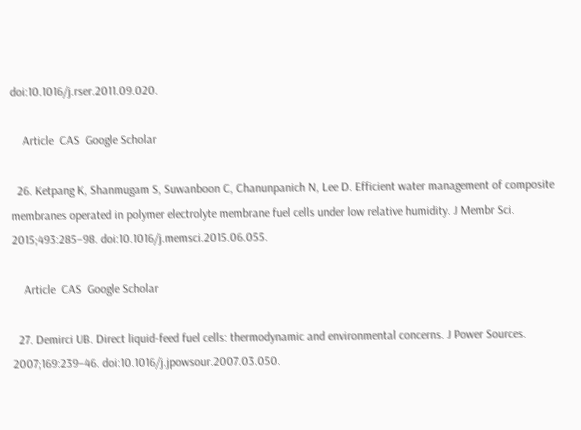doi:10.1016/j.rser.2011.09.020.

    Article  CAS  Google Scholar

  26. Ketpang K, Shanmugam S, Suwanboon C, Chanunpanich N, Lee D. Efficient water management of composite membranes operated in polymer electrolyte membrane fuel cells under low relative humidity. J Membr Sci. 2015;493:285–98. doi:10.1016/j.memsci.2015.06.055.

    Article  CAS  Google Scholar

  27. Demirci UB. Direct liquid-feed fuel cells: thermodynamic and environmental concerns. J Power Sources. 2007;169:239–46. doi:10.1016/j.jpowsour.2007.03.050.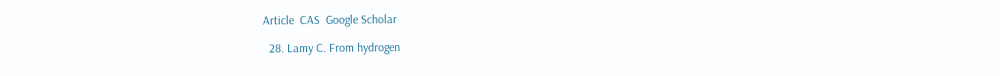Article  CAS  Google Scholar

  28. Lamy C. From hydrogen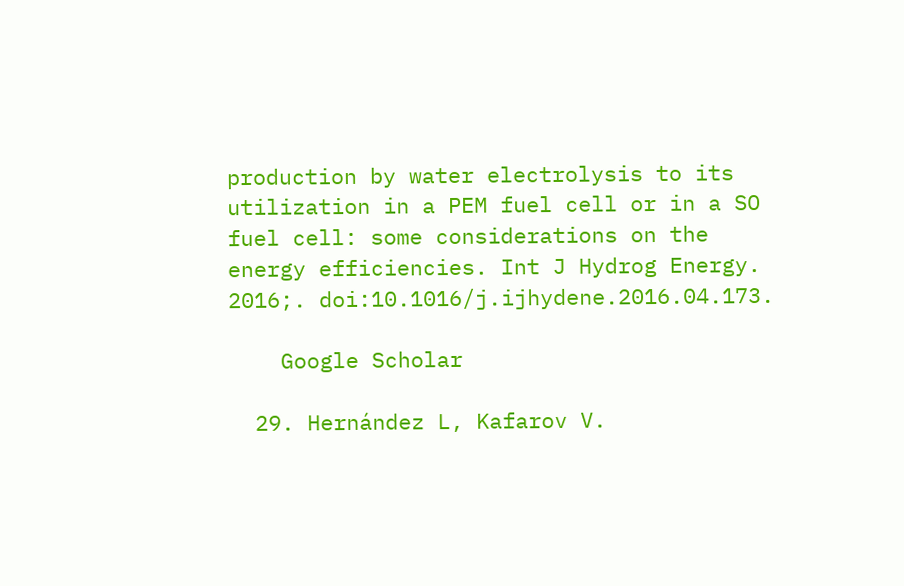production by water electrolysis to its utilization in a PEM fuel cell or in a SO fuel cell: some considerations on the energy efficiencies. Int J Hydrog Energy. 2016;. doi:10.1016/j.ijhydene.2016.04.173.

    Google Scholar

  29. Hernández L, Kafarov V.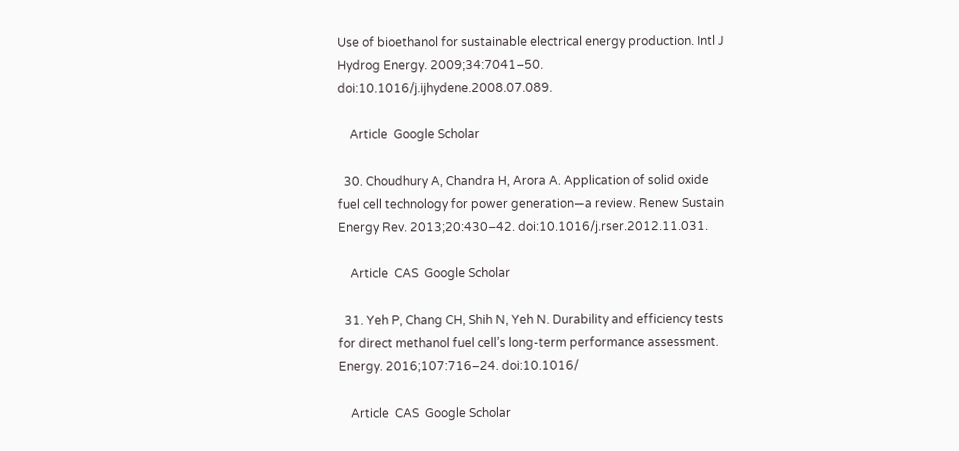Use of bioethanol for sustainable electrical energy production. Intl J Hydrog Energy. 2009;34:7041–50. doi:10.1016/j.ijhydene.2008.07.089.

    Article  Google Scholar

  30. Choudhury A, Chandra H, Arora A. Application of solid oxide fuel cell technology for power generation—a review. Renew Sustain Energy Rev. 2013;20:430–42. doi:10.1016/j.rser.2012.11.031.

    Article  CAS  Google Scholar

  31. Yeh P, Chang CH, Shih N, Yeh N. Durability and efficiency tests for direct methanol fuel cell’s long-term performance assessment. Energy. 2016;107:716–24. doi:10.1016/

    Article  CAS  Google Scholar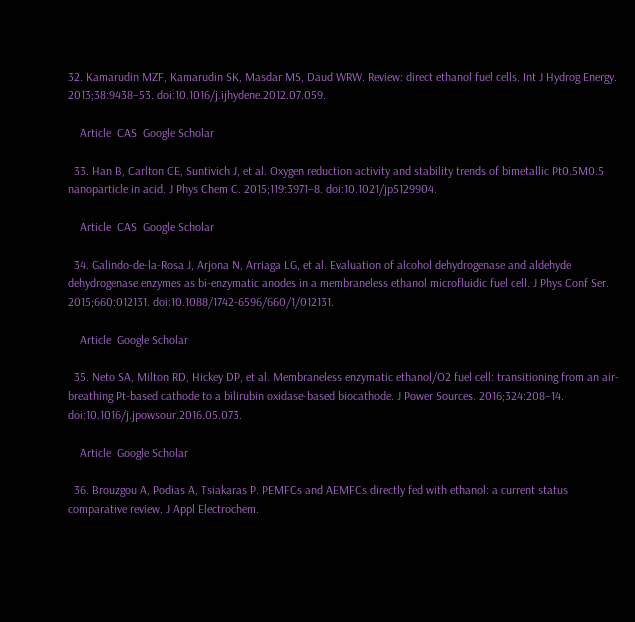32. Kamarudin MZF, Kamarudin SK, Masdar MS, Daud WRW. Review: direct ethanol fuel cells. Int J Hydrog Energy. 2013;38:9438–53. doi:10.1016/j.ijhydene.2012.07.059.

    Article  CAS  Google Scholar

  33. Han B, Carlton CE, Suntivich J, et al. Oxygen reduction activity and stability trends of bimetallic Pt0.5M0.5 nanoparticle in acid. J Phys Chem C. 2015;119:3971–8. doi:10.1021/jp5129904.

    Article  CAS  Google Scholar

  34. Galindo-de-la-Rosa J, Arjona N, Arriaga LG, et al. Evaluation of alcohol dehydrogenase and aldehyde dehydrogenase enzymes as bi-enzymatic anodes in a membraneless ethanol microfluidic fuel cell. J Phys Conf Ser. 2015;660:012131. doi:10.1088/1742-6596/660/1/012131.

    Article  Google Scholar

  35. Neto SA, Milton RD, Hickey DP, et al. Membraneless enzymatic ethanol/O2 fuel cell: transitioning from an air-breathing Pt-based cathode to a bilirubin oxidase-based biocathode. J Power Sources. 2016;324:208–14. doi:10.1016/j.jpowsour.2016.05.073.

    Article  Google Scholar

  36. Brouzgou A, Podias A, Tsiakaras P. PEMFCs and AEMFCs directly fed with ethanol: a current status comparative review. J Appl Electrochem.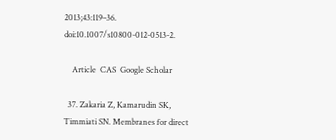2013;43:119–36. doi:10.1007/s10800-012-0513-2.

    Article  CAS  Google Scholar

  37. Zakaria Z, Kamarudin SK, Timmiati SN. Membranes for direct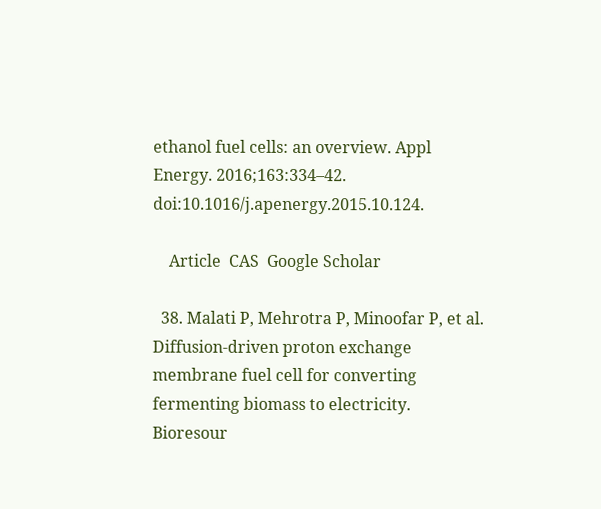ethanol fuel cells: an overview. Appl Energy. 2016;163:334–42. doi:10.1016/j.apenergy.2015.10.124.

    Article  CAS  Google Scholar

  38. Malati P, Mehrotra P, Minoofar P, et al. Diffusion-driven proton exchange membrane fuel cell for converting fermenting biomass to electricity. Bioresour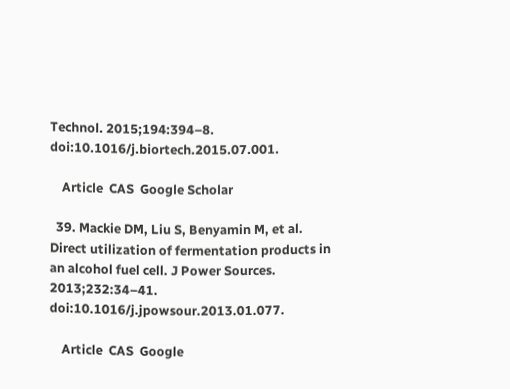Technol. 2015;194:394–8. doi:10.1016/j.biortech.2015.07.001.

    Article  CAS  Google Scholar

  39. Mackie DM, Liu S, Benyamin M, et al. Direct utilization of fermentation products in an alcohol fuel cell. J Power Sources. 2013;232:34–41. doi:10.1016/j.jpowsour.2013.01.077.

    Article  CAS  Google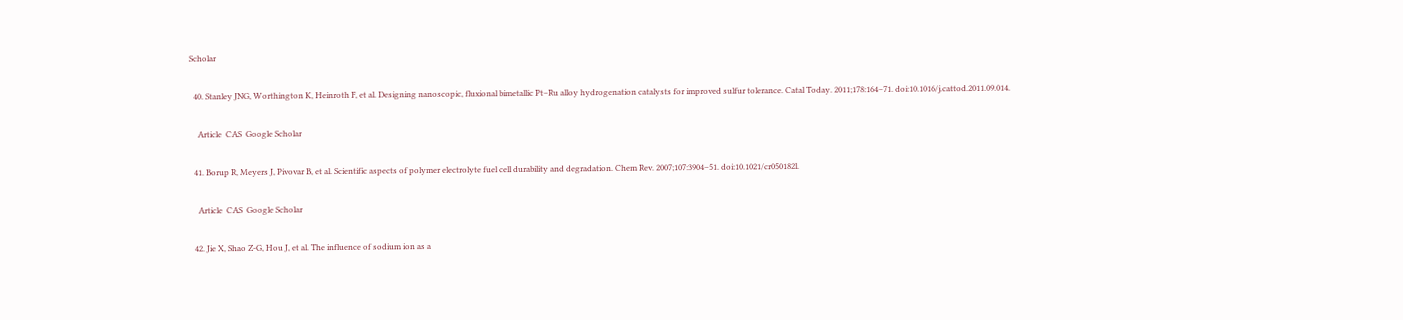Scholar

  40. Stanley JNG, Worthington K, Heinroth F, et al. Designing nanoscopic, fluxional bimetallic Pt–Ru alloy hydrogenation catalysts for improved sulfur tolerance. Catal Today. 2011;178:164–71. doi:10.1016/j.cattod.2011.09.014.

    Article  CAS  Google Scholar

  41. Borup R, Meyers J, Pivovar B, et al. Scientific aspects of polymer electrolyte fuel cell durability and degradation. Chem Rev. 2007;107:3904–51. doi:10.1021/cr050182l.

    Article  CAS  Google Scholar

  42. Jie X, Shao Z-G, Hou J, et al. The influence of sodium ion as a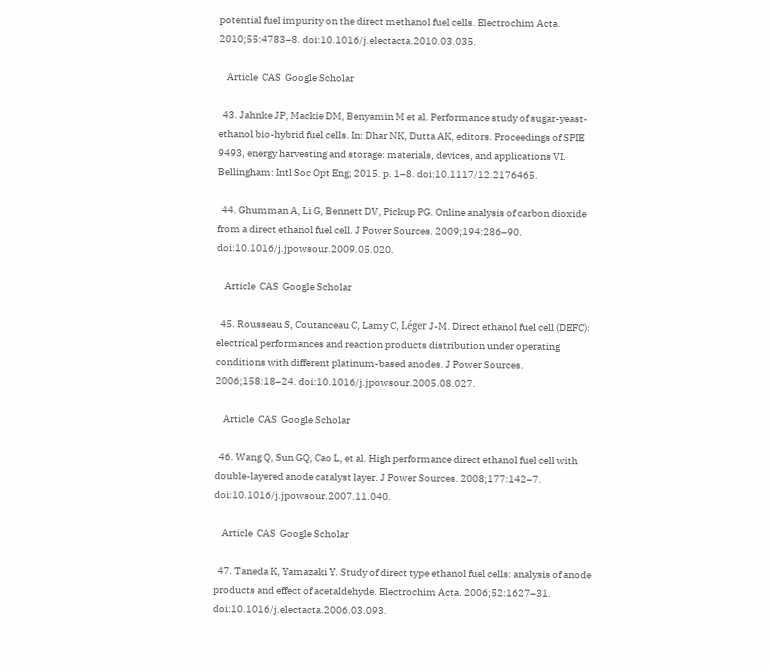potential fuel impurity on the direct methanol fuel cells. Electrochim Acta. 2010;55:4783–8. doi:10.1016/j.electacta.2010.03.035.

    Article  CAS  Google Scholar

  43. Jahnke JP, Mackie DM, Benyamin M et al. Performance study of sugar-yeast-ethanol bio-hybrid fuel cells. In: Dhar NK, Dutta AK, editors. Proceedings of SPIE 9493, energy harvesting and storage: materials, devices, and applications VI. Bellingham: Intl Soc Opt Eng; 2015. p. 1–8. doi:10.1117/12.2176465.

  44. Ghumman A, Li G, Bennett DV, Pickup PG. Online analysis of carbon dioxide from a direct ethanol fuel cell. J Power Sources. 2009;194:286–90. doi:10.1016/j.jpowsour.2009.05.020.

    Article  CAS  Google Scholar

  45. Rousseau S, Coutanceau C, Lamy C, Léger J-M. Direct ethanol fuel cell (DEFC): electrical performances and reaction products distribution under operating conditions with different platinum-based anodes. J Power Sources. 2006;158:18–24. doi:10.1016/j.jpowsour.2005.08.027.

    Article  CAS  Google Scholar

  46. Wang Q, Sun GQ, Cao L, et al. High performance direct ethanol fuel cell with double-layered anode catalyst layer. J Power Sources. 2008;177:142–7. doi:10.1016/j.jpowsour.2007.11.040.

    Article  CAS  Google Scholar

  47. Taneda K, Yamazaki Y. Study of direct type ethanol fuel cells: analysis of anode products and effect of acetaldehyde. Electrochim Acta. 2006;52:1627–31. doi:10.1016/j.electacta.2006.03.093.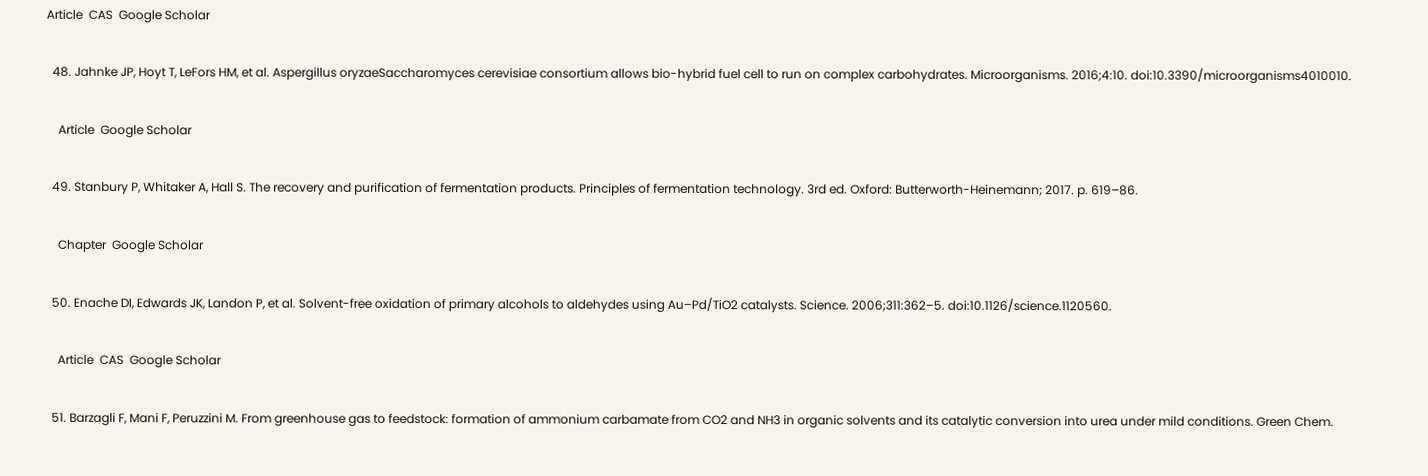Article  CAS  Google Scholar

  48. Jahnke JP, Hoyt T, LeFors HM, et al. Aspergillus oryzaeSaccharomyces cerevisiae consortium allows bio-hybrid fuel cell to run on complex carbohydrates. Microorganisms. 2016;4:10. doi:10.3390/microorganisms4010010.

    Article  Google Scholar

  49. Stanbury P, Whitaker A, Hall S. The recovery and purification of fermentation products. Principles of fermentation technology. 3rd ed. Oxford: Butterworth-Heinemann; 2017. p. 619–86.

    Chapter  Google Scholar

  50. Enache DI, Edwards JK, Landon P, et al. Solvent-free oxidation of primary alcohols to aldehydes using Au–Pd/TiO2 catalysts. Science. 2006;311:362–5. doi:10.1126/science.1120560.

    Article  CAS  Google Scholar

  51. Barzagli F, Mani F, Peruzzini M. From greenhouse gas to feedstock: formation of ammonium carbamate from CO2 and NH3 in organic solvents and its catalytic conversion into urea under mild conditions. Green Chem.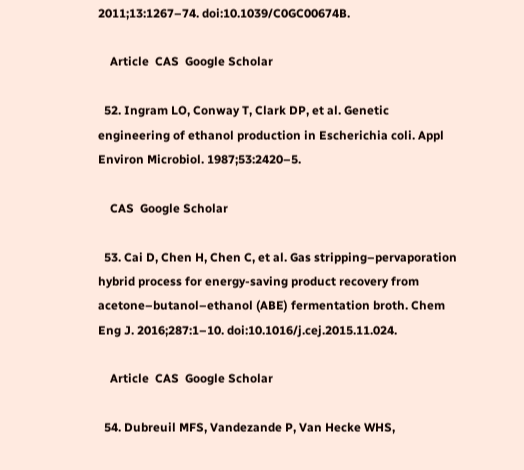2011;13:1267–74. doi:10.1039/C0GC00674B.

    Article  CAS  Google Scholar

  52. Ingram LO, Conway T, Clark DP, et al. Genetic engineering of ethanol production in Escherichia coli. Appl Environ Microbiol. 1987;53:2420–5.

    CAS  Google Scholar

  53. Cai D, Chen H, Chen C, et al. Gas stripping–pervaporation hybrid process for energy-saving product recovery from acetone–butanol–ethanol (ABE) fermentation broth. Chem Eng J. 2016;287:1–10. doi:10.1016/j.cej.2015.11.024.

    Article  CAS  Google Scholar

  54. Dubreuil MFS, Vandezande P, Van Hecke WHS,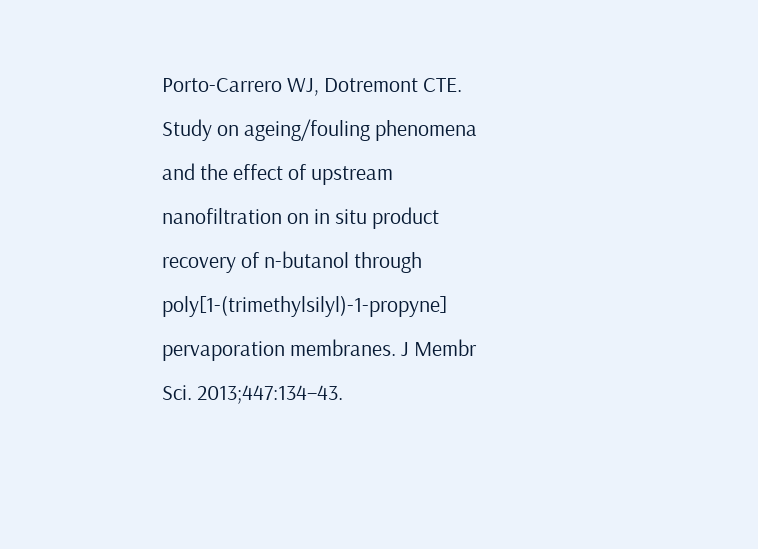Porto-Carrero WJ, Dotremont CTE. Study on ageing/fouling phenomena and the effect of upstream nanofiltration on in situ product recovery of n-butanol through poly[1-(trimethylsilyl)-1-propyne] pervaporation membranes. J Membr Sci. 2013;447:134–43.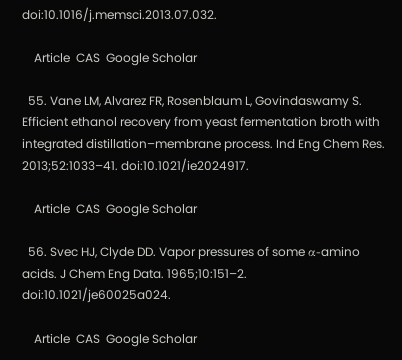doi:10.1016/j.memsci.2013.07.032.

    Article  CAS  Google Scholar

  55. Vane LM, Alvarez FR, Rosenblaum L, Govindaswamy S. Efficient ethanol recovery from yeast fermentation broth with integrated distillation–membrane process. Ind Eng Chem Res. 2013;52:1033–41. doi:10.1021/ie2024917.

    Article  CAS  Google Scholar

  56. Svec HJ, Clyde DD. Vapor pressures of some α-amino acids. J Chem Eng Data. 1965;10:151–2. doi:10.1021/je60025a024.

    Article  CAS  Google Scholar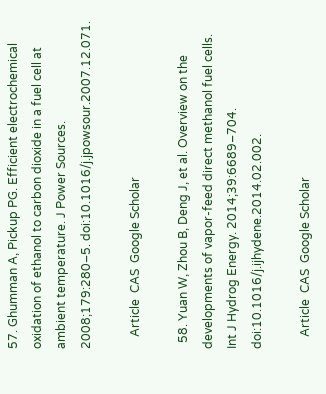57. Ghumman A, Pickup PG. Efficient electrochemical oxidation of ethanol to carbon dioxide in a fuel cell at ambient temperature. J Power Sources. 2008;179:280–5. doi:10.1016/j.jpowsour.2007.12.071.

    Article  CAS  Google Scholar

  58. Yuan W, Zhou B, Deng J, et al. Overview on the developments of vapor-feed direct methanol fuel cells. Int J Hydrog Energy. 2014;39:6689–704. doi:10.1016/j.ijhydene.2014.02.002.

    Article  CAS  Google Scholar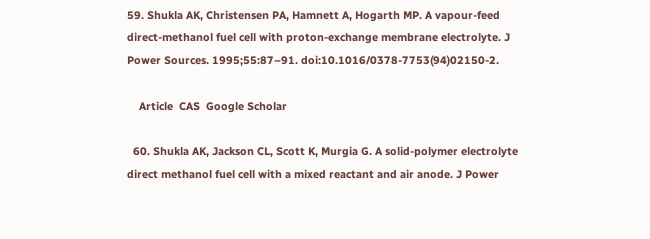59. Shukla AK, Christensen PA, Hamnett A, Hogarth MP. A vapour-feed direct-methanol fuel cell with proton-exchange membrane electrolyte. J Power Sources. 1995;55:87–91. doi:10.1016/0378-7753(94)02150-2.

    Article  CAS  Google Scholar

  60. Shukla AK, Jackson CL, Scott K, Murgia G. A solid-polymer electrolyte direct methanol fuel cell with a mixed reactant and air anode. J Power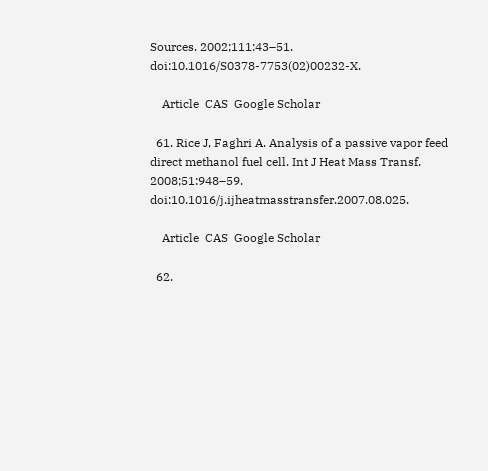Sources. 2002;111:43–51. doi:10.1016/S0378-7753(02)00232-X.

    Article  CAS  Google Scholar

  61. Rice J, Faghri A. Analysis of a passive vapor feed direct methanol fuel cell. Int J Heat Mass Transf. 2008;51:948–59. doi:10.1016/j.ijheatmasstransfer.2007.08.025.

    Article  CAS  Google Scholar

  62.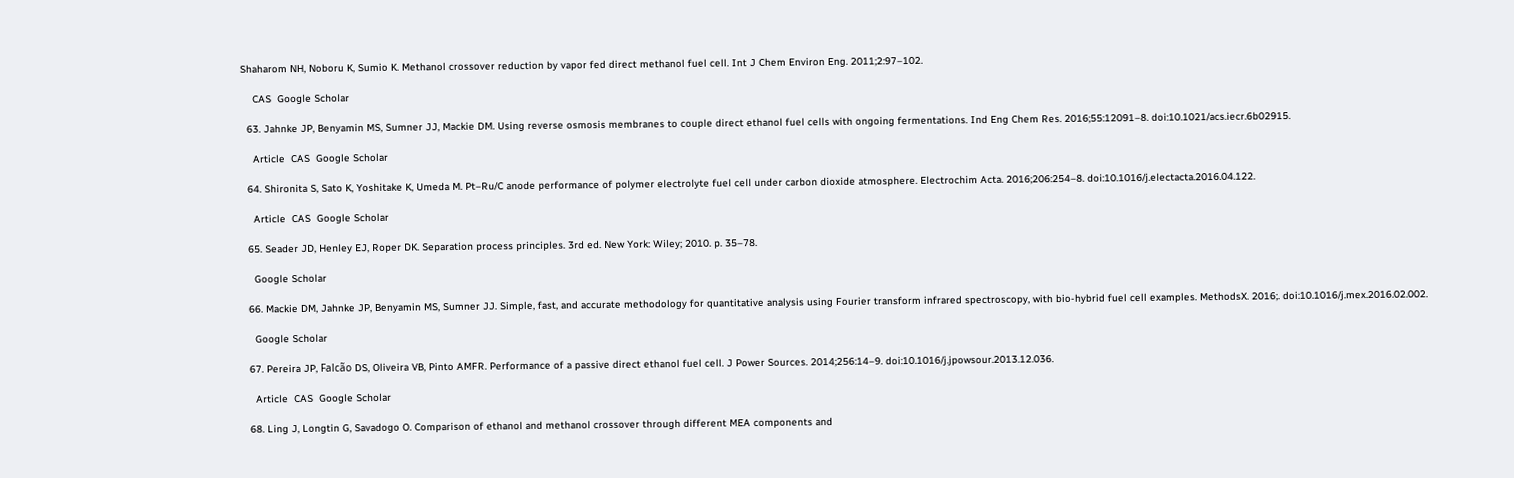Shaharom NH, Noboru K, Sumio K. Methanol crossover reduction by vapor fed direct methanol fuel cell. Int J Chem Environ Eng. 2011;2:97–102.

    CAS  Google Scholar

  63. Jahnke JP, Benyamin MS, Sumner JJ, Mackie DM. Using reverse osmosis membranes to couple direct ethanol fuel cells with ongoing fermentations. Ind Eng Chem Res. 2016;55:12091–8. doi:10.1021/acs.iecr.6b02915.

    Article  CAS  Google Scholar

  64. Shironita S, Sato K, Yoshitake K, Umeda M. Pt–Ru/C anode performance of polymer electrolyte fuel cell under carbon dioxide atmosphere. Electrochim Acta. 2016;206:254–8. doi:10.1016/j.electacta.2016.04.122.

    Article  CAS  Google Scholar

  65. Seader JD, Henley EJ, Roper DK. Separation process principles. 3rd ed. New York: Wiley; 2010. p. 35–78.

    Google Scholar

  66. Mackie DM, Jahnke JP, Benyamin MS, Sumner JJ. Simple, fast, and accurate methodology for quantitative analysis using Fourier transform infrared spectroscopy, with bio-hybrid fuel cell examples. MethodsX. 2016;. doi:10.1016/j.mex.2016.02.002.

    Google Scholar

  67. Pereira JP, Falcão DS, Oliveira VB, Pinto AMFR. Performance of a passive direct ethanol fuel cell. J Power Sources. 2014;256:14–9. doi:10.1016/j.jpowsour.2013.12.036.

    Article  CAS  Google Scholar

  68. Ling J, Longtin G, Savadogo O. Comparison of ethanol and methanol crossover through different MEA components and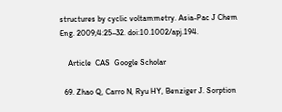structures by cyclic voltammetry. Asia-Pac J Chem Eng. 2009;4:25–32. doi:10.1002/apj.194.

    Article  CAS  Google Scholar

  69. Zhao Q, Carro N, Ryu HY, Benziger J. Sorption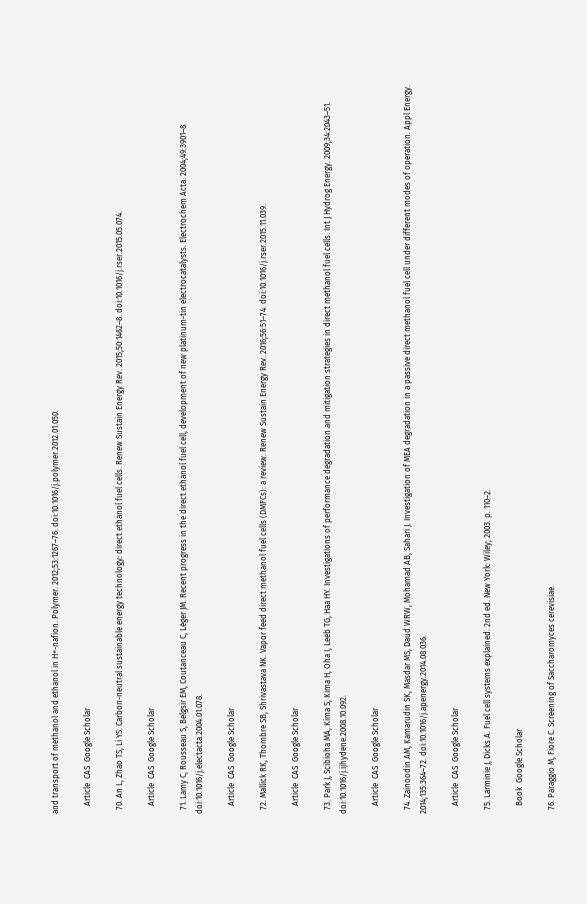and transport of methanol and ethanol in H+-nafion. Polymer. 2012;53:1267–76. doi:10.1016/j.polymer.2012.01.050.

    Article  CAS  Google Scholar

  70. An L, Zhao TS, Li YS. Carbon-neutral sustainable energy technology: direct ethanol fuel cells. Renew Sustain Energy Rev. 2015;50:1462–8. doi:10.1016/j.rser.2015.05.074.

    Article  CAS  Google Scholar

  71. Lamy C, Rousseau S, Belgsir EM, Coutanceau C, Léger JM. Recent progress in the direct ethanol fuel cell, development of new platinum-tin electrocatalysts. Electrochem Acta. 2004;49:3901–8. doi:10.1016/j.electacta.2004.01.078.

    Article  CAS  Google Scholar

  72. Mallick RK, Thombre SB, Shrivastava NK. Vapor feed direct methanol fuel cells (DMFCs): a review. Renew Sustain Energy Rev. 2016;56:51–74. doi:10.1016/j.rser.2015.11.039.

    Article  CAS  Google Scholar

  73. Park J, Scibioha MA, Kima S, Kima H, Oha I, Leeb TG, Haa HY. Investigations of performance degradation and mitigation strategies in direct methanol fuel cells. Int J Hydrog Energy. 2009;34:2043–51. doi:10.1016/j.ijhydene.2008.10.092.

    Article  CAS  Google Scholar

  74. Zainoodin AM, Kamarudin SK, Masdar MS, Daud WRW, Mohamad AB, Sahari J. Investigation of MEA degradation in a passive direct methanol fuel cell under different modes of operation. Appl Energy. 2014;135:364–72. doi:10.1016/j.apenergy.2014.08.036.

    Article  CAS  Google Scholar

  75. Larminie J, Dicks A. Fuel cell systems explained. 2nd ed. New York: Wiley; 2003. p. 110–2.

    Book  Google Scholar

  76. Paraggio M, Fiore C. Screening of Saccharomyces cerevisiae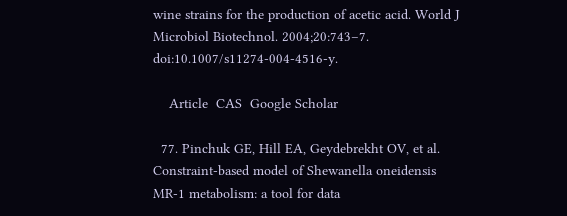wine strains for the production of acetic acid. World J Microbiol Biotechnol. 2004;20:743–7. doi:10.1007/s11274-004-4516-y.

    Article  CAS  Google Scholar

  77. Pinchuk GE, Hill EA, Geydebrekht OV, et al. Constraint-based model of Shewanella oneidensis MR-1 metabolism: a tool for data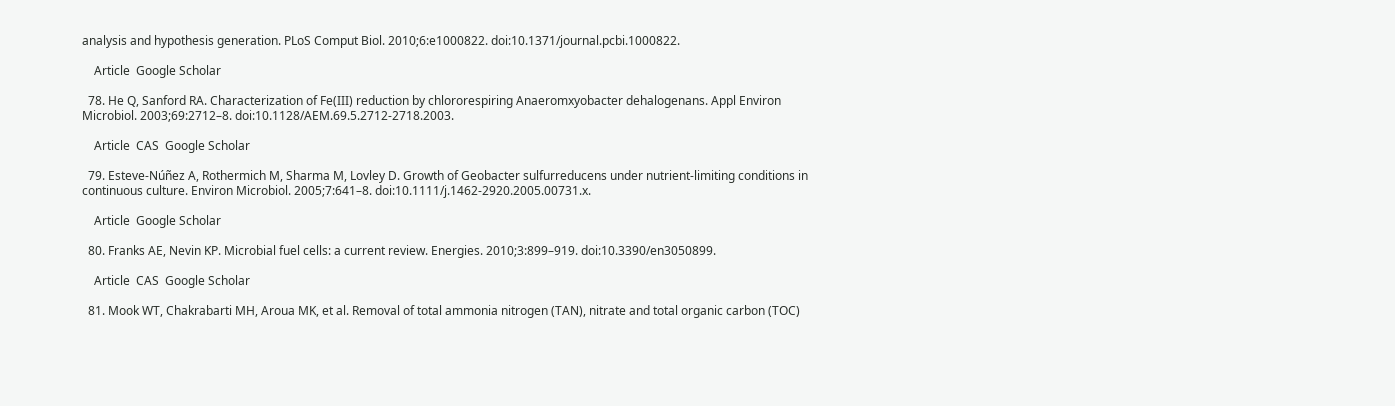analysis and hypothesis generation. PLoS Comput Biol. 2010;6:e1000822. doi:10.1371/journal.pcbi.1000822.

    Article  Google Scholar

  78. He Q, Sanford RA. Characterization of Fe(III) reduction by chlororespiring Anaeromxyobacter dehalogenans. Appl Environ Microbiol. 2003;69:2712–8. doi:10.1128/AEM.69.5.2712-2718.2003.

    Article  CAS  Google Scholar

  79. Esteve-Núñez A, Rothermich M, Sharma M, Lovley D. Growth of Geobacter sulfurreducens under nutrient-limiting conditions in continuous culture. Environ Microbiol. 2005;7:641–8. doi:10.1111/j.1462-2920.2005.00731.x.

    Article  Google Scholar

  80. Franks AE, Nevin KP. Microbial fuel cells: a current review. Energies. 2010;3:899–919. doi:10.3390/en3050899.

    Article  CAS  Google Scholar

  81. Mook WT, Chakrabarti MH, Aroua MK, et al. Removal of total ammonia nitrogen (TAN), nitrate and total organic carbon (TOC)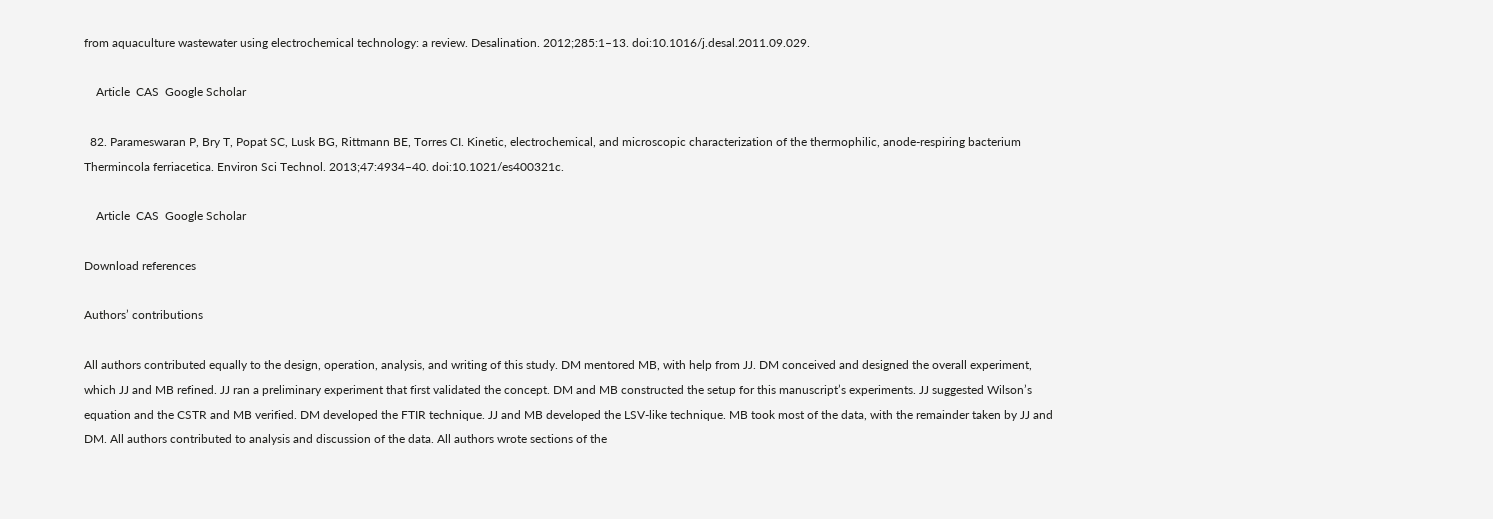from aquaculture wastewater using electrochemical technology: a review. Desalination. 2012;285:1–13. doi:10.1016/j.desal.2011.09.029.

    Article  CAS  Google Scholar

  82. Parameswaran P, Bry T, Popat SC, Lusk BG, Rittmann BE, Torres CI. Kinetic, electrochemical, and microscopic characterization of the thermophilic, anode-respiring bacterium Thermincola ferriacetica. Environ Sci Technol. 2013;47:4934–40. doi:10.1021/es400321c.

    Article  CAS  Google Scholar

Download references

Authors’ contributions

All authors contributed equally to the design, operation, analysis, and writing of this study. DM mentored MB, with help from JJ. DM conceived and designed the overall experiment, which JJ and MB refined. JJ ran a preliminary experiment that first validated the concept. DM and MB constructed the setup for this manuscript’s experiments. JJ suggested Wilson’s equation and the CSTR and MB verified. DM developed the FTIR technique. JJ and MB developed the LSV-like technique. MB took most of the data, with the remainder taken by JJ and DM. All authors contributed to analysis and discussion of the data. All authors wrote sections of the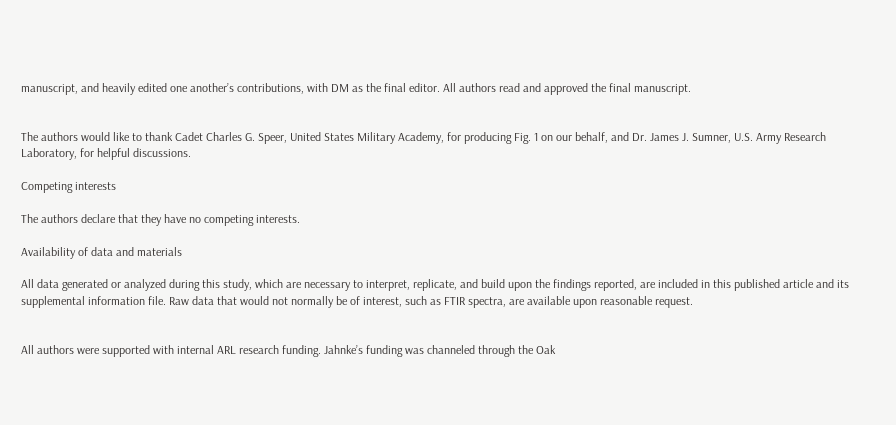manuscript, and heavily edited one another’s contributions, with DM as the final editor. All authors read and approved the final manuscript.


The authors would like to thank Cadet Charles G. Speer, United States Military Academy, for producing Fig. 1 on our behalf, and Dr. James J. Sumner, U.S. Army Research Laboratory, for helpful discussions.

Competing interests

The authors declare that they have no competing interests.

Availability of data and materials

All data generated or analyzed during this study, which are necessary to interpret, replicate, and build upon the findings reported, are included in this published article and its supplemental information file. Raw data that would not normally be of interest, such as FTIR spectra, are available upon reasonable request.


All authors were supported with internal ARL research funding. Jahnke’s funding was channeled through the Oak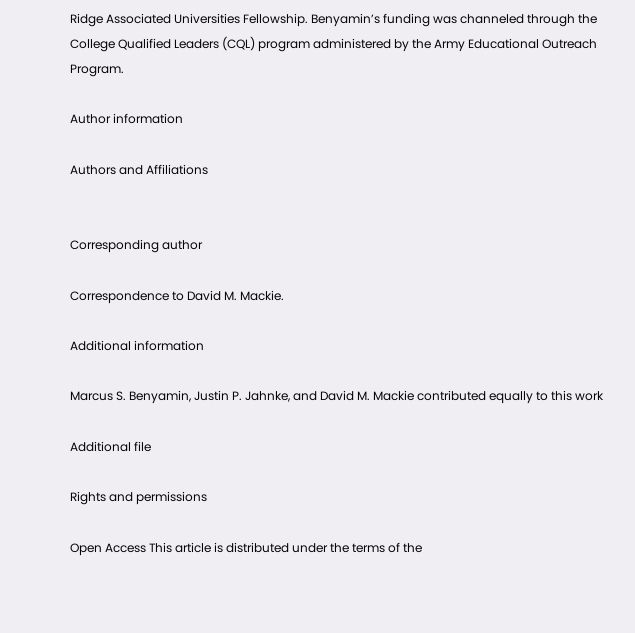Ridge Associated Universities Fellowship. Benyamin’s funding was channeled through the College Qualified Leaders (CQL) program administered by the Army Educational Outreach Program.

Author information

Authors and Affiliations


Corresponding author

Correspondence to David M. Mackie.

Additional information

Marcus S. Benyamin, Justin P. Jahnke, and David M. Mackie contributed equally to this work

Additional file

Rights and permissions

Open Access This article is distributed under the terms of the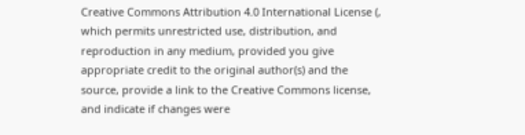Creative Commons Attribution 4.0 International License (, which permits unrestricted use, distribution, and reproduction in any medium, provided you give appropriate credit to the original author(s) and the source, provide a link to the Creative Commons license, and indicate if changes were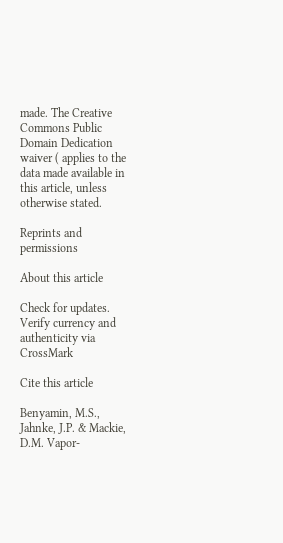made. The Creative Commons Public Domain Dedication waiver ( applies to the data made available in this article, unless otherwise stated.

Reprints and permissions

About this article

Check for updates. Verify currency and authenticity via CrossMark

Cite this article

Benyamin, M.S., Jahnke, J.P. & Mackie, D.M. Vapor-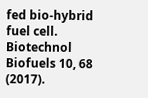fed bio-hybrid fuel cell. Biotechnol Biofuels 10, 68 (2017).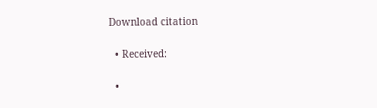Download citation

  • Received:

  •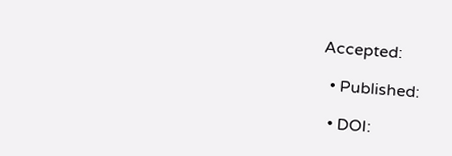Accepted:

  • Published:

  • DOI: